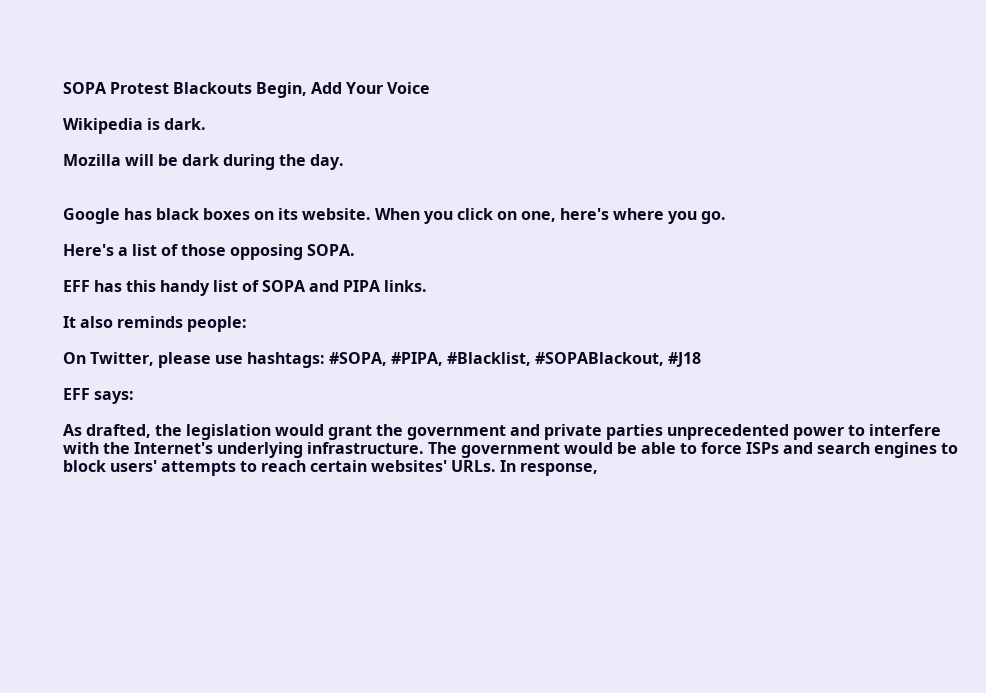SOPA Protest Blackouts Begin, Add Your Voice

Wikipedia is dark.

Mozilla will be dark during the day.


Google has black boxes on its website. When you click on one, here's where you go.

Here's a list of those opposing SOPA.

EFF has this handy list of SOPA and PIPA links.

It also reminds people:

On Twitter, please use hashtags: #SOPA, #PIPA, #Blacklist, #SOPABlackout, #J18

EFF says:

As drafted, the legislation would grant the government and private parties unprecedented power to interfere with the Internet's underlying infrastructure. The government would be able to force ISPs and search engines to block users' attempts to reach certain websites' URLs. In response,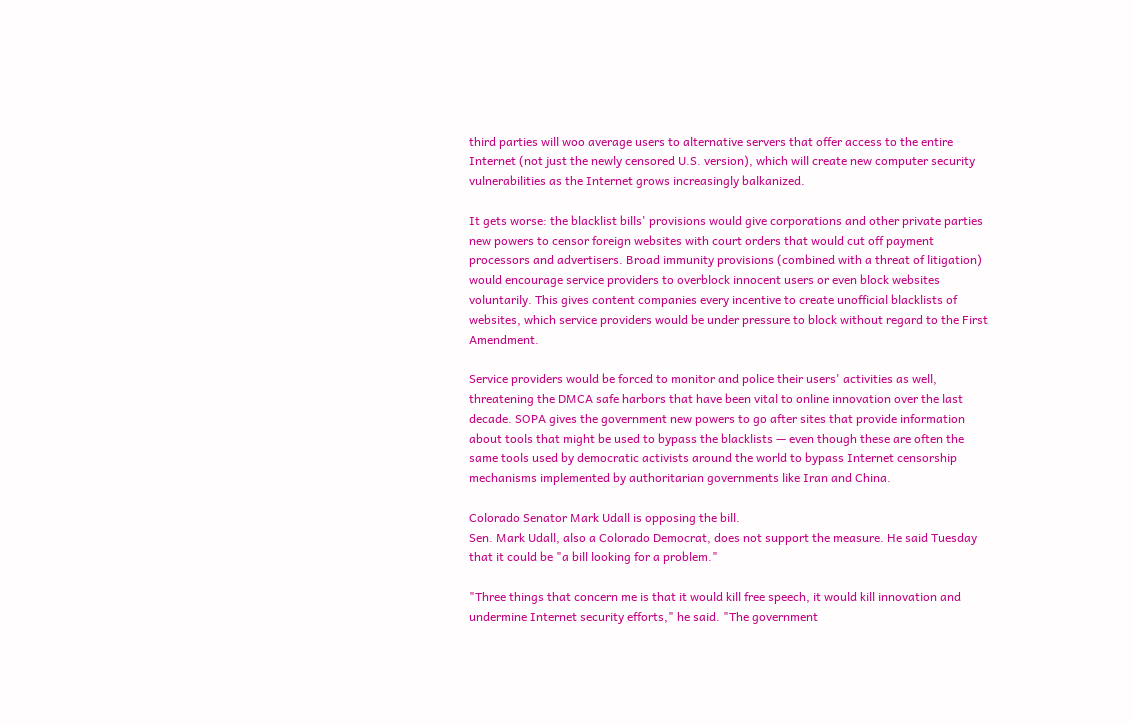third parties will woo average users to alternative servers that offer access to the entire Internet (not just the newly censored U.S. version), which will create new computer security vulnerabilities as the Internet grows increasingly balkanized.

It gets worse: the blacklist bills' provisions would give corporations and other private parties new powers to censor foreign websites with court orders that would cut off payment processors and advertisers. Broad immunity provisions (combined with a threat of litigation) would encourage service providers to overblock innocent users or even block websites voluntarily. This gives content companies every incentive to create unofficial blacklists of websites, which service providers would be under pressure to block without regard to the First Amendment.

Service providers would be forced to monitor and police their users' activities as well, threatening the DMCA safe harbors that have been vital to online innovation over the last decade. SOPA gives the government new powers to go after sites that provide information about tools that might be used to bypass the blacklists — even though these are often the same tools used by democratic activists around the world to bypass Internet censorship mechanisms implemented by authoritarian governments like Iran and China.

Colorado Senator Mark Udall is opposing the bill.
Sen. Mark Udall, also a Colorado Democrat, does not support the measure. He said Tuesday that it could be "a bill looking for a problem."

"Three things that concern me is that it would kill free speech, it would kill innovation and undermine Internet security efforts," he said. "The government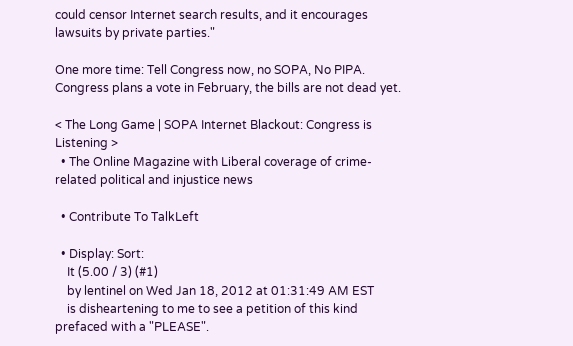could censor Internet search results, and it encourages lawsuits by private parties."

One more time: Tell Congress now, no SOPA, No PIPA. Congress plans a vote in February, the bills are not dead yet.

< The Long Game | SOPA Internet Blackout: Congress is Listening >
  • The Online Magazine with Liberal coverage of crime-related political and injustice news

  • Contribute To TalkLeft

  • Display: Sort:
    It (5.00 / 3) (#1)
    by lentinel on Wed Jan 18, 2012 at 01:31:49 AM EST
    is disheartening to me to see a petition of this kind prefaced with a "PLEASE".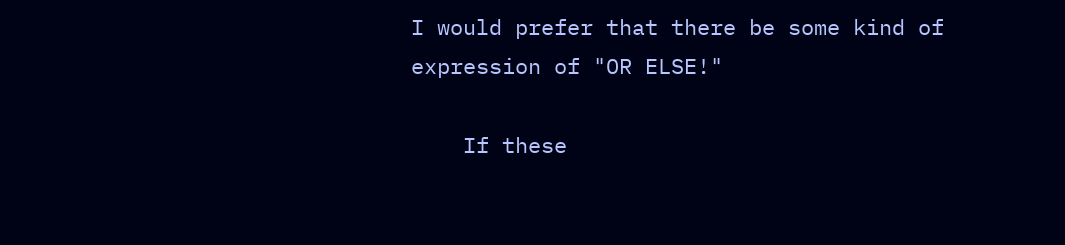I would prefer that there be some kind of expression of "OR ELSE!"

    If these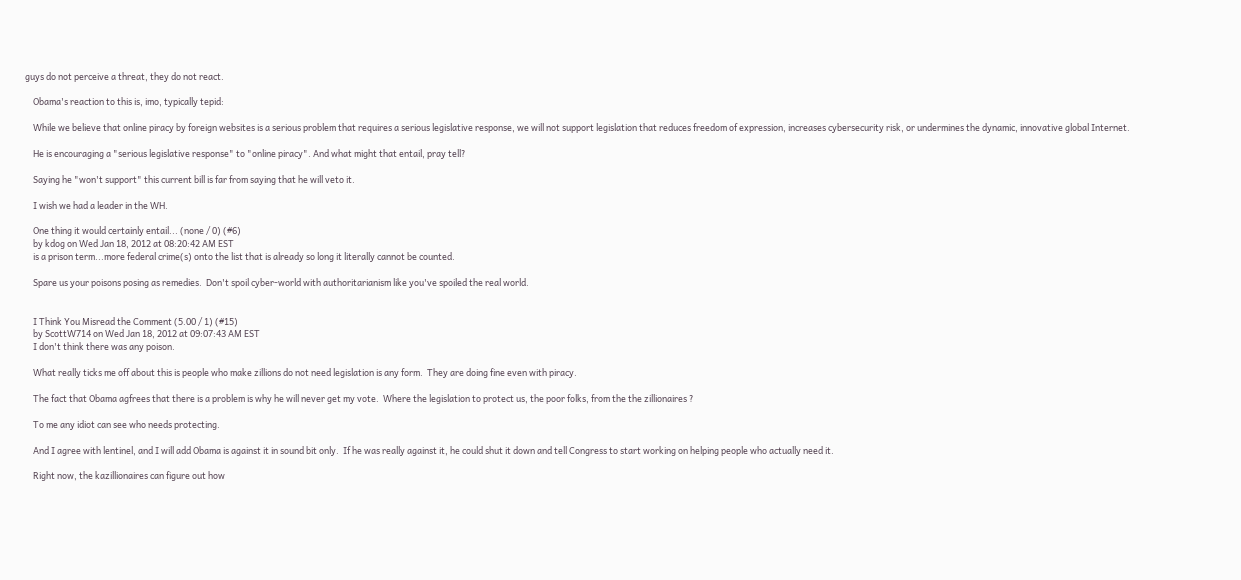guys do not perceive a threat, they do not react.

    Obama's reaction to this is, imo, typically tepid:

    While we believe that online piracy by foreign websites is a serious problem that requires a serious legislative response, we will not support legislation that reduces freedom of expression, increases cybersecurity risk, or undermines the dynamic, innovative global Internet.

    He is encouraging a "serious legislative response" to "online piracy". And what might that entail, pray tell?

    Saying he "won't support" this current bill is far from saying that he will veto it.

    I wish we had a leader in the WH.

    One thing it would certainly entail... (none / 0) (#6)
    by kdog on Wed Jan 18, 2012 at 08:20:42 AM EST
    is a prison term...more federal crime(s) onto the list that is already so long it literally cannot be counted.

    Spare us your poisons posing as remedies.  Don't spoil cyber-world with authoritarianism like you've spoiled the real world.


    I Think You Misread the Comment (5.00 / 1) (#15)
    by ScottW714 on Wed Jan 18, 2012 at 09:07:43 AM EST
    I don't think there was any poison.

    What really ticks me off about this is people who make zillions do not need legislation is any form.  They are doing fine even with piracy.

    The fact that Obama agfrees that there is a problem is why he will never get my vote.  Where the legislation to protect us, the poor folks, from the the zillionaires ?

    To me any idiot can see who needs protecting.

    And I agree with lentinel, and I will add Obama is against it in sound bit only.  If he was really against it, he could shut it down and tell Congress to start working on helping people who actually need it.

    Right now, the kazillionaires can figure out how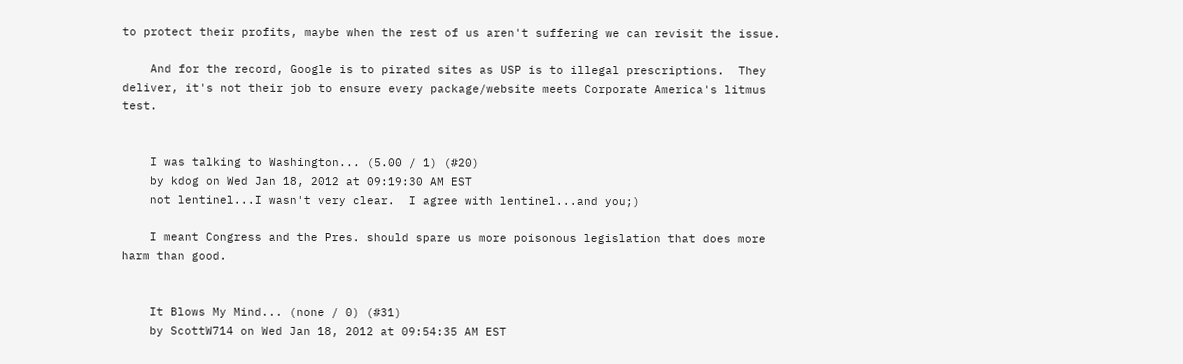to protect their profits, maybe when the rest of us aren't suffering we can revisit the issue.

    And for the record, Google is to pirated sites as USP is to illegal prescriptions.  They deliver, it's not their job to ensure every package/website meets Corporate America's litmus test.


    I was talking to Washington... (5.00 / 1) (#20)
    by kdog on Wed Jan 18, 2012 at 09:19:30 AM EST
    not lentinel...I wasn't very clear.  I agree with lentinel...and you;)

    I meant Congress and the Pres. should spare us more poisonous legislation that does more harm than good.


    It Blows My Mind... (none / 0) (#31)
    by ScottW714 on Wed Jan 18, 2012 at 09:54:35 AM EST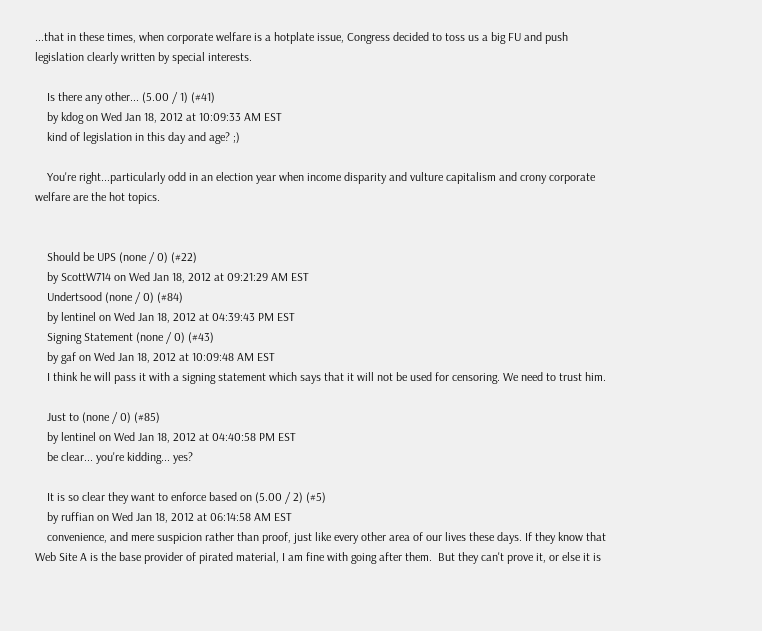...that in these times, when corporate welfare is a hotplate issue, Congress decided to toss us a big FU and push legislation clearly written by special interests.

    Is there any other... (5.00 / 1) (#41)
    by kdog on Wed Jan 18, 2012 at 10:09:33 AM EST
    kind of legislation in this day and age? ;)

    You're right...particularly odd in an election year when income disparity and vulture capitalism and crony corporate welfare are the hot topics.


    Should be UPS (none / 0) (#22)
    by ScottW714 on Wed Jan 18, 2012 at 09:21:29 AM EST
    Undertsood (none / 0) (#84)
    by lentinel on Wed Jan 18, 2012 at 04:39:43 PM EST
    Signing Statement (none / 0) (#43)
    by gaf on Wed Jan 18, 2012 at 10:09:48 AM EST
    I think he will pass it with a signing statement which says that it will not be used for censoring. We need to trust him.

    Just to (none / 0) (#85)
    by lentinel on Wed Jan 18, 2012 at 04:40:58 PM EST
    be clear... you're kidding... yes?

    It is so clear they want to enforce based on (5.00 / 2) (#5)
    by ruffian on Wed Jan 18, 2012 at 06:14:58 AM EST
    convenience, and mere suspicion rather than proof, just like every other area of our lives these days. If they know that Web Site A is the base provider of pirated material, I am fine with going after them.  But they can't prove it, or else it is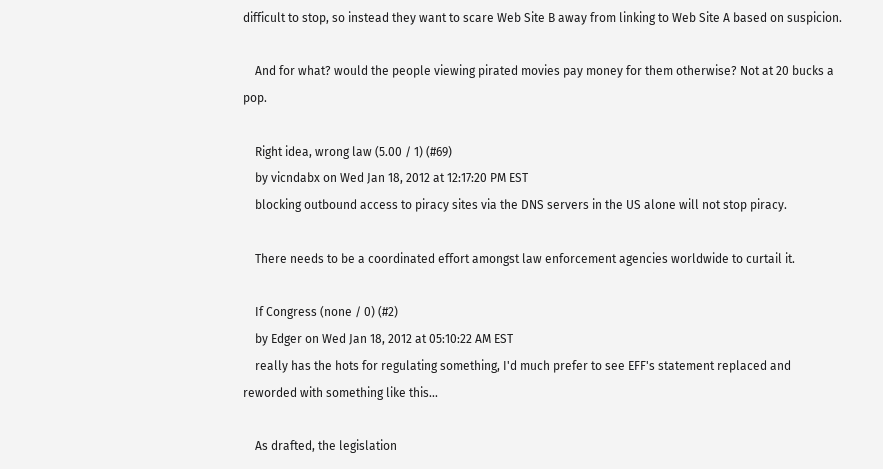difficult to stop, so instead they want to scare Web Site B away from linking to Web Site A based on suspicion.

    And for what? would the people viewing pirated movies pay money for them otherwise? Not at 20 bucks a pop.

    Right idea, wrong law (5.00 / 1) (#69)
    by vicndabx on Wed Jan 18, 2012 at 12:17:20 PM EST
    blocking outbound access to piracy sites via the DNS servers in the US alone will not stop piracy.

    There needs to be a coordinated effort amongst law enforcement agencies worldwide to curtail it.

    If Congress (none / 0) (#2)
    by Edger on Wed Jan 18, 2012 at 05:10:22 AM EST
    really has the hots for regulating something, I'd much prefer to see EFF's statement replaced and reworded with something like this...

    As drafted, the legislation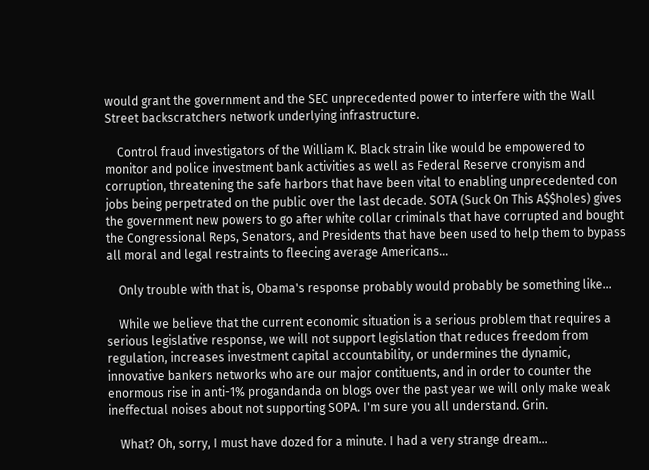would grant the government and the SEC unprecedented power to interfere with the Wall Street backscratchers network underlying infrastructure.

    Control fraud investigators of the William K. Black strain like would be empowered to monitor and police investment bank activities as well as Federal Reserve cronyism and corruption, threatening the safe harbors that have been vital to enabling unprecedented con jobs being perpetrated on the public over the last decade. SOTA (Suck On This A$$holes) gives the government new powers to go after white collar criminals that have corrupted and bought the Congressional Reps, Senators, and Presidents that have been used to help them to bypass all moral and legal restraints to fleecing average Americans...

    Only trouble with that is, Obama's response probably would probably be something like...

    While we believe that the current economic situation is a serious problem that requires a serious legislative response, we will not support legislation that reduces freedom from regulation, increases investment capital accountability, or undermines the dynamic, innovative bankers networks who are our major contituents, and in order to counter the enormous rise in anti-1% progandanda on blogs over the past year we will only make weak ineffectual noises about not supporting SOPA. I'm sure you all understand. Grin.

    What? Oh, sorry, I must have dozed for a minute. I had a very strange dream...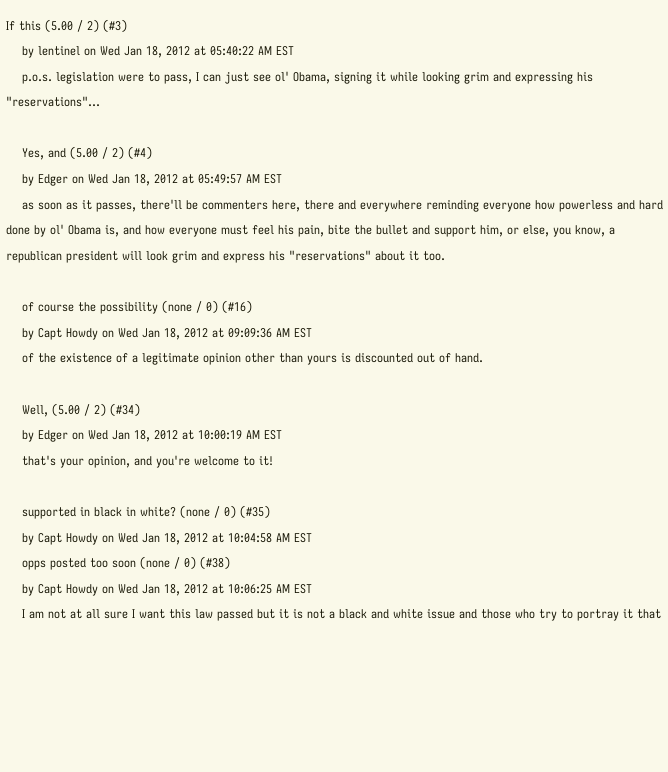If this (5.00 / 2) (#3)
    by lentinel on Wed Jan 18, 2012 at 05:40:22 AM EST
    p.o.s. legislation were to pass, I can just see ol' Obama, signing it while looking grim and expressing his "reservations"...

    Yes, and (5.00 / 2) (#4)
    by Edger on Wed Jan 18, 2012 at 05:49:57 AM EST
    as soon as it passes, there'll be commenters here, there and everywhere reminding everyone how powerless and hard done by ol' Obama is, and how everyone must feel his pain, bite the bullet and support him, or else, you know, a republican president will look grim and express his "reservations" about it too.

    of course the possibility (none / 0) (#16)
    by Capt Howdy on Wed Jan 18, 2012 at 09:09:36 AM EST
    of the existence of a legitimate opinion other than yours is discounted out of hand.

    Well, (5.00 / 2) (#34)
    by Edger on Wed Jan 18, 2012 at 10:00:19 AM EST
    that's your opinion, and you're welcome to it!

    supported in black in white? (none / 0) (#35)
    by Capt Howdy on Wed Jan 18, 2012 at 10:04:58 AM EST
    opps posted too soon (none / 0) (#38)
    by Capt Howdy on Wed Jan 18, 2012 at 10:06:25 AM EST
    I am not at all sure I want this law passed but it is not a black and white issue and those who try to portray it that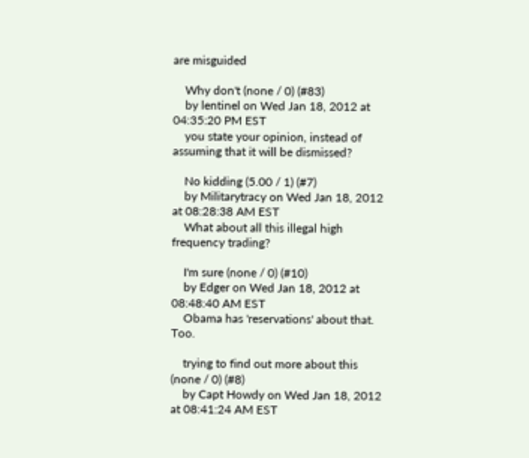are misguided

    Why don't (none / 0) (#83)
    by lentinel on Wed Jan 18, 2012 at 04:35:20 PM EST
    you state your opinion, instead of assuming that it will be dismissed?

    No kidding (5.00 / 1) (#7)
    by Militarytracy on Wed Jan 18, 2012 at 08:28:38 AM EST
    What about all this illegal high frequency trading?

    I'm sure (none / 0) (#10)
    by Edger on Wed Jan 18, 2012 at 08:48:40 AM EST
    Obama has 'reservations' about that. Too.

    trying to find out more about this (none / 0) (#8)
    by Capt Howdy on Wed Jan 18, 2012 at 08:41:24 AM EST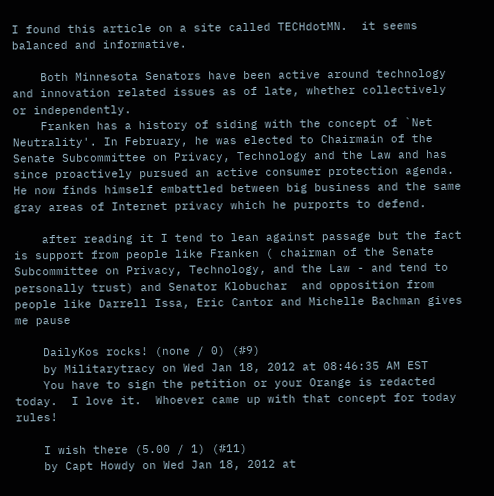I found this article on a site called TECHdotMN.  it seems balanced and informative.

    Both Minnesota Senators have been active around technology and innovation related issues as of late, whether collectively or independently.
    Franken has a history of siding with the concept of `Net Neutrality'. In February, he was elected to Chairmain of the Senate Subcommittee on Privacy, Technology and the Law and has since proactively pursued an active consumer protection agenda. He now finds himself embattled between big business and the same gray areas of Internet privacy which he purports to defend.

    after reading it I tend to lean against passage but the fact is support from people like Franken ( chairman of the Senate Subcommittee on Privacy, Technology, and the Law - and tend to personally trust) and Senator Klobuchar  and opposition from people like Darrell Issa, Eric Cantor and Michelle Bachman gives me pause

    DailyKos rocks! (none / 0) (#9)
    by Militarytracy on Wed Jan 18, 2012 at 08:46:35 AM EST
    You have to sign the petition or your Orange is redacted today.  I love it.  Whoever came up with that concept for today rules!

    I wish there (5.00 / 1) (#11)
    by Capt Howdy on Wed Jan 18, 2012 at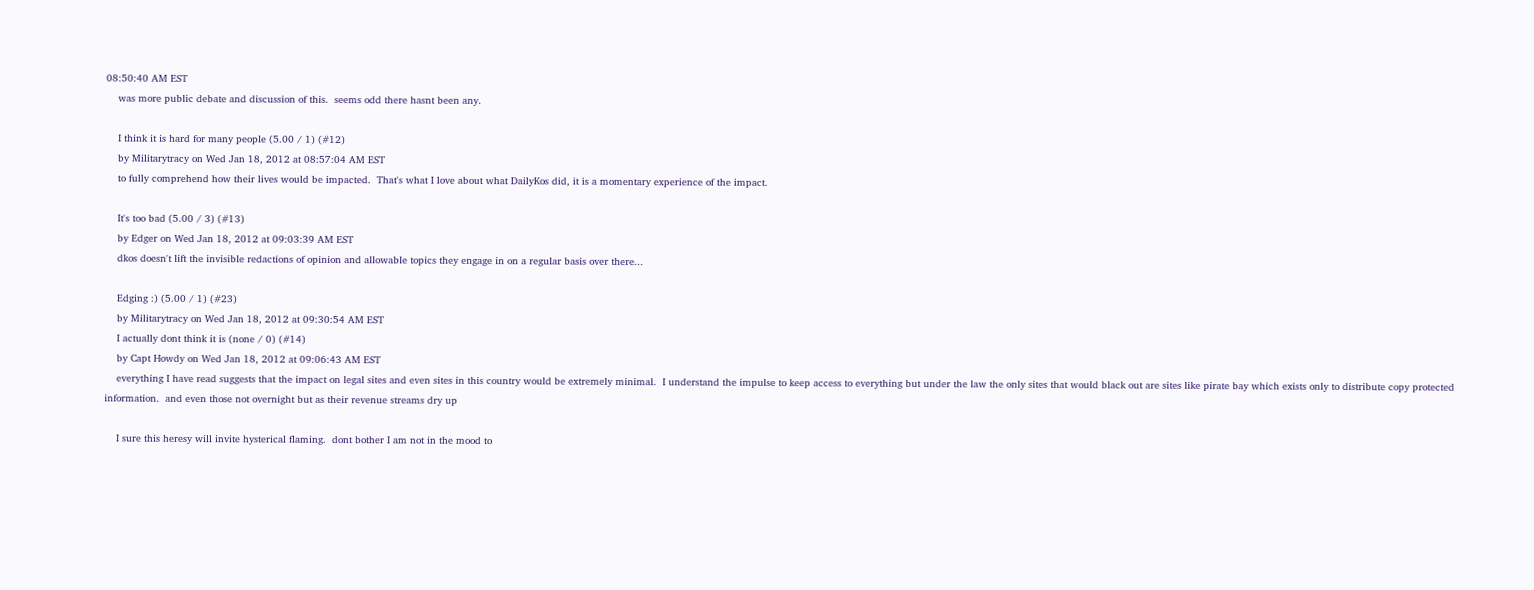08:50:40 AM EST
    was more public debate and discussion of this.  seems odd there hasnt been any.

    I think it is hard for many people (5.00 / 1) (#12)
    by Militarytracy on Wed Jan 18, 2012 at 08:57:04 AM EST
    to fully comprehend how their lives would be impacted.  That's what I love about what DailyKos did, it is a momentary experience of the impact.

    It's too bad (5.00 / 3) (#13)
    by Edger on Wed Jan 18, 2012 at 09:03:39 AM EST
    dkos doesn't lift the invisible redactions of opinion and allowable topics they engage in on a regular basis over there...

    Edging :) (5.00 / 1) (#23)
    by Militarytracy on Wed Jan 18, 2012 at 09:30:54 AM EST
    I actually dont think it is (none / 0) (#14)
    by Capt Howdy on Wed Jan 18, 2012 at 09:06:43 AM EST
    everything I have read suggests that the impact on legal sites and even sites in this country would be extremely minimal.  I understand the impulse to keep access to everything but under the law the only sites that would black out are sites like pirate bay which exists only to distribute copy protected information.  and even those not overnight but as their revenue streams dry up

    I sure this heresy will invite hysterical flaming.  dont bother I am not in the mood to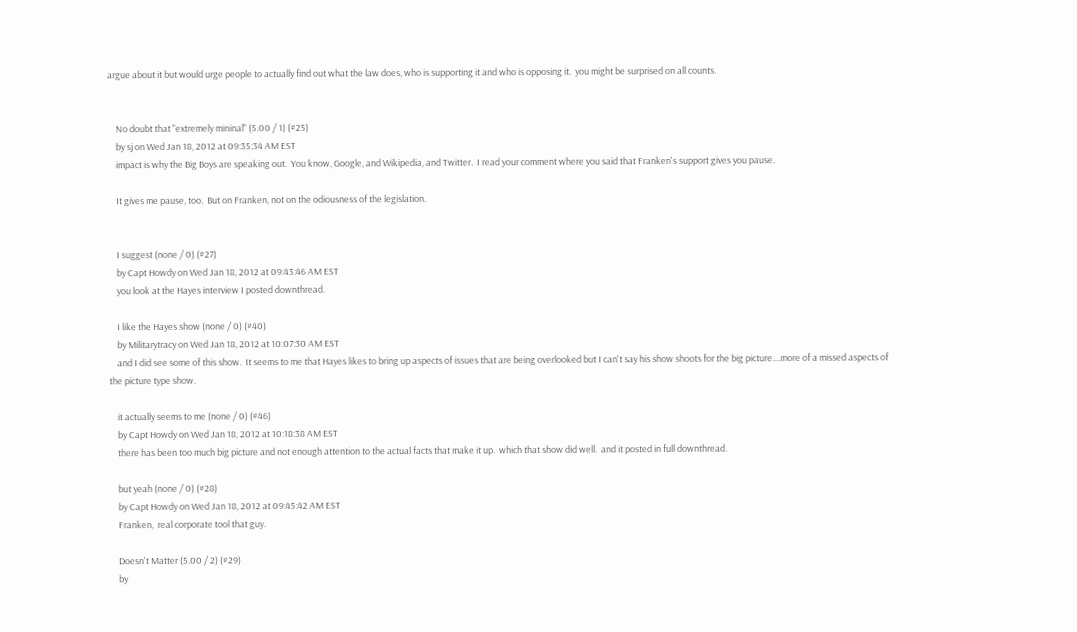argue about it but would urge people to actually find out what the law does, who is supporting it and who is opposing it.  you might be surprised on all counts.


    No doubt that "extremely mininal" (5.00 / 1) (#25)
    by sj on Wed Jan 18, 2012 at 09:35:34 AM EST
    impact is why the Big Boys are speaking out.  You know, Google, and Wikipedia, and Twitter.  I read your comment where you said that Franken's support gives you pause.

    It gives me pause, too.  But on Franken, not on the odiousness of the legislation.


    I suggest (none / 0) (#27)
    by Capt Howdy on Wed Jan 18, 2012 at 09:43:46 AM EST
    you look at the Hayes interview I posted downthread.

    I like the Hayes show (none / 0) (#40)
    by Militarytracy on Wed Jan 18, 2012 at 10:07:30 AM EST
    and I did see some of this show.  It seems to me that Hayes likes to bring up aspects of issues that are being overlooked but I can't say his show shoots for the big picture....more of a missed aspects of the picture type show.

    it actually seems to me (none / 0) (#46)
    by Capt Howdy on Wed Jan 18, 2012 at 10:18:38 AM EST
    there has been too much big picture and not enough attention to the actual facts that make it up.  which that show did well.  and it posted in full downthread.

    but yeah (none / 0) (#28)
    by Capt Howdy on Wed Jan 18, 2012 at 09:45:42 AM EST
    Franken,  real corporate tool that guy.

    Doesn't Matter (5.00 / 2) (#29)
    by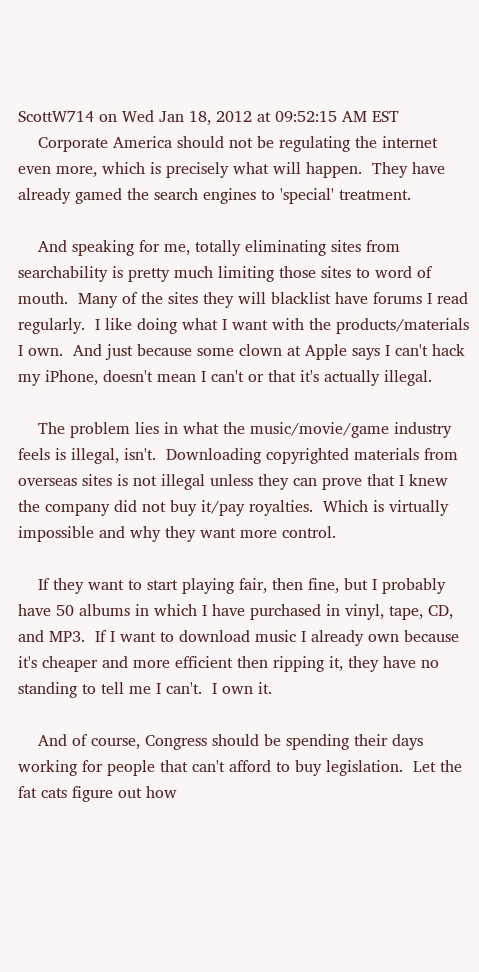ScottW714 on Wed Jan 18, 2012 at 09:52:15 AM EST
    Corporate America should not be regulating the internet even more, which is precisely what will happen.  They have already gamed the search engines to 'special' treatment.

    And speaking for me, totally eliminating sites from searchability is pretty much limiting those sites to word of mouth.  Many of the sites they will blacklist have forums I read regularly.  I like doing what I want with the products/materials I own.  And just because some clown at Apple says I can't hack my iPhone, doesn't mean I can't or that it's actually illegal.

    The problem lies in what the music/movie/game industry feels is illegal, isn't.  Downloading copyrighted materials from overseas sites is not illegal unless they can prove that I knew the company did not buy it/pay royalties.  Which is virtually impossible and why they want more control.

    If they want to start playing fair, then fine, but I probably have 50 albums in which I have purchased in vinyl, tape, CD, and MP3.  If I want to download music I already own because it's cheaper and more efficient then ripping it, they have no standing to tell me I can't.  I own it.

    And of course, Congress should be spending their days working for people that can't afford to buy legislation.  Let the fat cats figure out how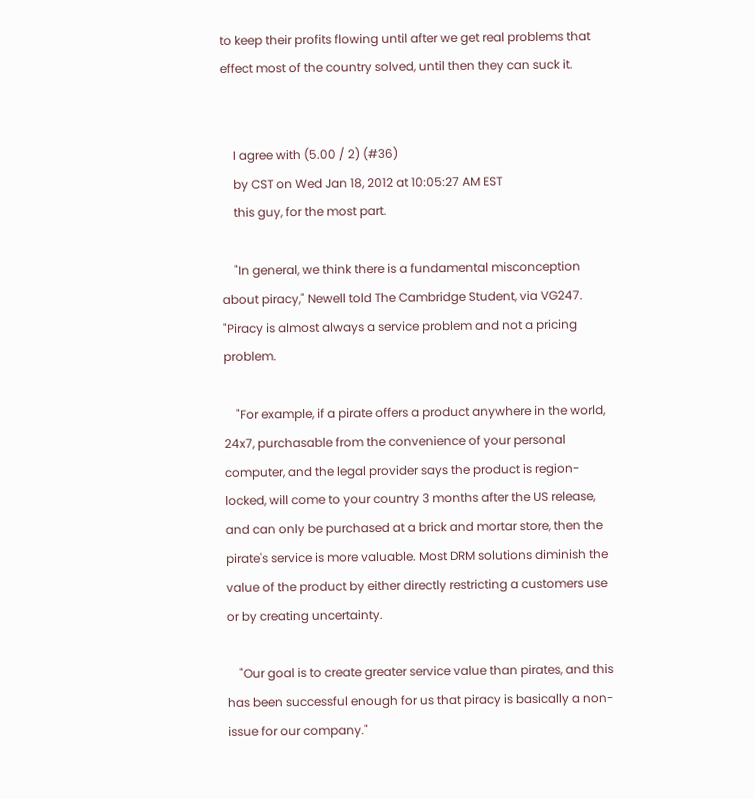to keep their profits flowing until after we get real problems that effect most of the country solved, until then they can suck it.


    I agree with (5.00 / 2) (#36)
    by CST on Wed Jan 18, 2012 at 10:05:27 AM EST
    this guy, for the most part.

    "In general, we think there is a fundamental misconception about piracy," Newell told The Cambridge Student, via VG247. "Piracy is almost always a service problem and not a pricing problem.

    "For example, if a pirate offers a product anywhere in the world, 24x7, purchasable from the convenience of your personal computer, and the legal provider says the product is region-locked, will come to your country 3 months after the US release, and can only be purchased at a brick and mortar store, then the pirate's service is more valuable. Most DRM solutions diminish the value of the product by either directly restricting a customers use or by creating uncertainty.

    "Our goal is to create greater service value than pirates, and this has been successful enough for us that piracy is basically a non-issue for our company."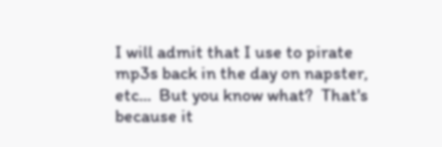I will admit that I use to pirate mp3s back in the day on napster, etc...  But you know what?  That's because it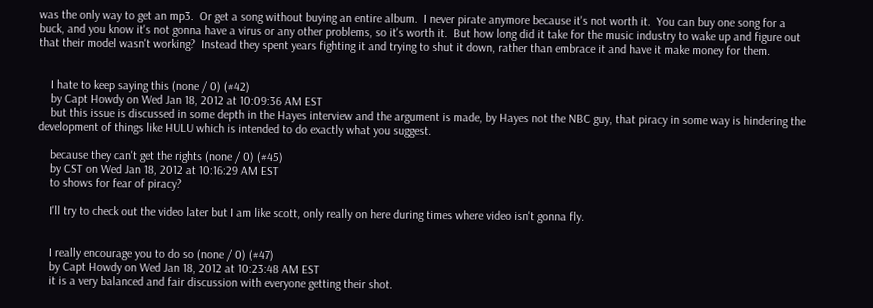was the only way to get an mp3.  Or get a song without buying an entire album.  I never pirate anymore because it's not worth it.  You can buy one song for a buck, and you know it's not gonna have a virus or any other problems, so it's worth it.  But how long did it take for the music industry to wake up and figure out that their model wasn't working?  Instead they spent years fighting it and trying to shut it down, rather than embrace it and have it make money for them.


    I hate to keep saying this (none / 0) (#42)
    by Capt Howdy on Wed Jan 18, 2012 at 10:09:36 AM EST
    but this issue is discussed in some depth in the Hayes interview and the argument is made, by Hayes not the NBC guy, that piracy in some way is hindering the development of things like HULU which is intended to do exactly what you suggest.

    because they can't get the rights (none / 0) (#45)
    by CST on Wed Jan 18, 2012 at 10:16:29 AM EST
    to shows for fear of piracy?

    I'll try to check out the video later but I am like scott, only really on here during times where video isn't gonna fly.


    I really encourage you to do so (none / 0) (#47)
    by Capt Howdy on Wed Jan 18, 2012 at 10:23:48 AM EST
    it is a very balanced and fair discussion with everyone getting their shot.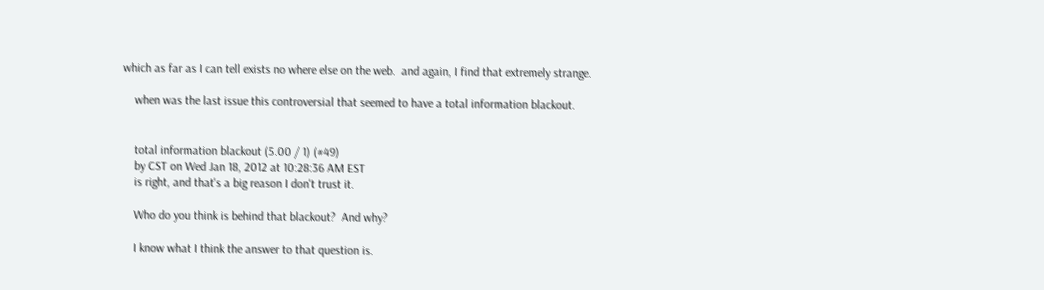which as far as I can tell exists no where else on the web.  and again, I find that extremely strange.

    when was the last issue this controversial that seemed to have a total information blackout.


    total information blackout (5.00 / 1) (#49)
    by CST on Wed Jan 18, 2012 at 10:28:36 AM EST
    is right, and that's a big reason I don't trust it.

    Who do you think is behind that blackout?  And why?

    I know what I think the answer to that question is.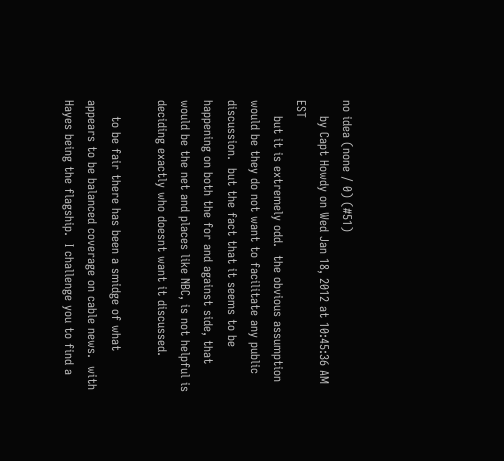no idea (none / 0) (#51)
    by Capt Howdy on Wed Jan 18, 2012 at 10:45:36 AM EST
    but it is extremely odd.  the obvious assumption would be they do not want to facilitate any public discussion.  but the fact that it seems to be happening on both the for and against side, that would be the net and places like NBC, is not helpful is deciding exactly who doesnt want it discussed.

    to be fair there has been a smidge of what appears to be balanced coverage on cable news.  with Hayes being the flagship.  I challenge you to find a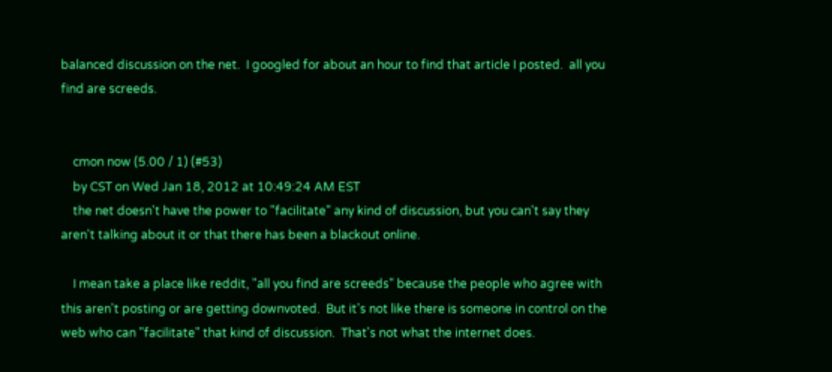balanced discussion on the net.  I googled for about an hour to find that article I posted.  all you find are screeds.


    cmon now (5.00 / 1) (#53)
    by CST on Wed Jan 18, 2012 at 10:49:24 AM EST
    the net doesn't have the power to "facilitate" any kind of discussion, but you can't say they aren't talking about it or that there has been a blackout online.

    I mean take a place like reddit, "all you find are screeds" because the people who agree with this aren't posting or are getting downvoted.  But it's not like there is someone in control on the web who can "facilitate" that kind of discussion.  That's not what the internet does.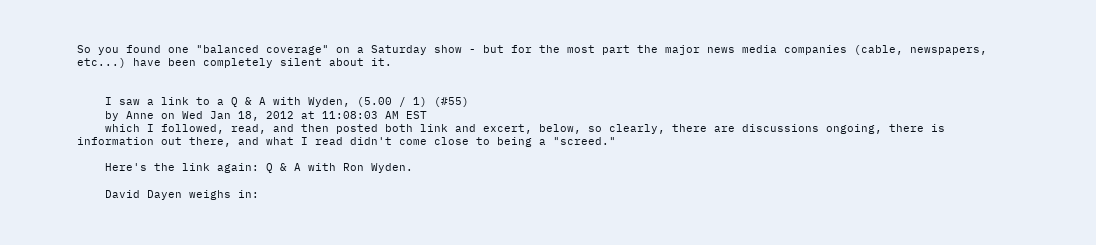So you found one "balanced coverage" on a Saturday show - but for the most part the major news media companies (cable, newspapers, etc...) have been completely silent about it.


    I saw a link to a Q & A with Wyden, (5.00 / 1) (#55)
    by Anne on Wed Jan 18, 2012 at 11:08:03 AM EST
    which I followed, read, and then posted both link and excert, below, so clearly, there are discussions ongoing, there is information out there, and what I read didn't come close to being a "screed."

    Here's the link again: Q & A with Ron Wyden.

    David Dayen weighs in: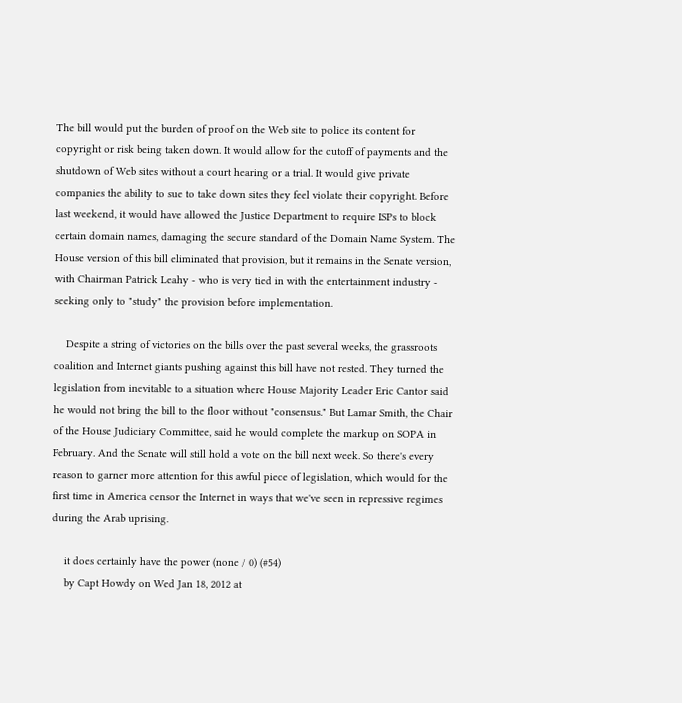The bill would put the burden of proof on the Web site to police its content for copyright or risk being taken down. It would allow for the cutoff of payments and the shutdown of Web sites without a court hearing or a trial. It would give private companies the ability to sue to take down sites they feel violate their copyright. Before last weekend, it would have allowed the Justice Department to require ISPs to block certain domain names, damaging the secure standard of the Domain Name System. The House version of this bill eliminated that provision, but it remains in the Senate version, with Chairman Patrick Leahy - who is very tied in with the entertainment industry - seeking only to "study" the provision before implementation.

    Despite a string of victories on the bills over the past several weeks, the grassroots coalition and Internet giants pushing against this bill have not rested. They turned the legislation from inevitable to a situation where House Majority Leader Eric Cantor said he would not bring the bill to the floor without "consensus." But Lamar Smith, the Chair of the House Judiciary Committee, said he would complete the markup on SOPA in February. And the Senate will still hold a vote on the bill next week. So there's every reason to garner more attention for this awful piece of legislation, which would for the first time in America censor the Internet in ways that we've seen in repressive regimes during the Arab uprising.

    it does certainly have the power (none / 0) (#54)
    by Capt Howdy on Wed Jan 18, 2012 at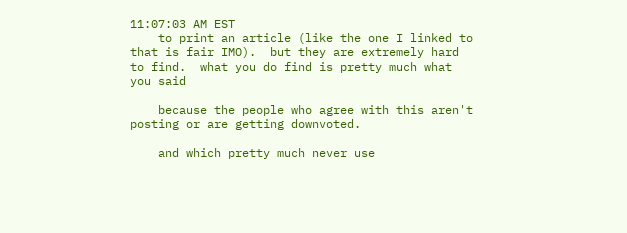11:07:03 AM EST
    to print an article (like the one I linked to that is fair IMO).  but they are extremely hard to find.  what you do find is pretty much what you said

    because the people who agree with this aren't posting or are getting downvoted.

    and which pretty much never use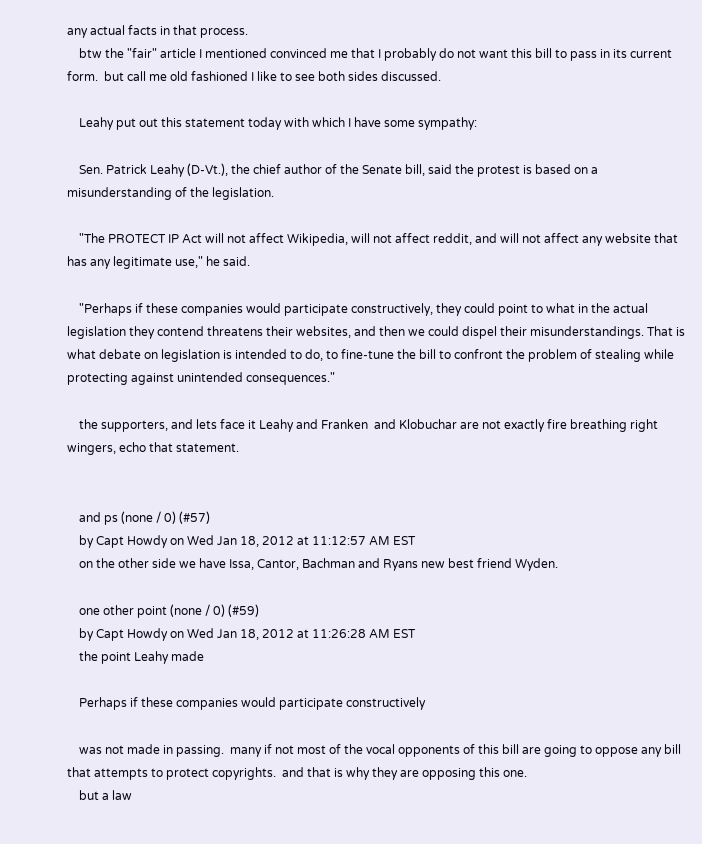any actual facts in that process.
    btw the "fair" article I mentioned convinced me that I probably do not want this bill to pass in its current form.  but call me old fashioned I like to see both sides discussed.

    Leahy put out this statement today with which I have some sympathy:

    Sen. Patrick Leahy (D-Vt.), the chief author of the Senate bill, said the protest is based on a misunderstanding of the legislation.

    "The PROTECT IP Act will not affect Wikipedia, will not affect reddit, and will not affect any website that has any legitimate use," he said.

    "Perhaps if these companies would participate constructively, they could point to what in the actual legislation they contend threatens their websites, and then we could dispel their misunderstandings. That is what debate on legislation is intended to do, to fine-tune the bill to confront the problem of stealing while protecting against unintended consequences."

    the supporters, and lets face it Leahy and Franken  and Klobuchar are not exactly fire breathing right wingers, echo that statement.


    and ps (none / 0) (#57)
    by Capt Howdy on Wed Jan 18, 2012 at 11:12:57 AM EST
    on the other side we have Issa, Cantor, Bachman and Ryans new best friend Wyden.

    one other point (none / 0) (#59)
    by Capt Howdy on Wed Jan 18, 2012 at 11:26:28 AM EST
    the point Leahy made

    Perhaps if these companies would participate constructively

    was not made in passing.  many if not most of the vocal opponents of this bill are going to oppose any bill that attempts to protect copyrights.  and that is why they are opposing this one.
    but a law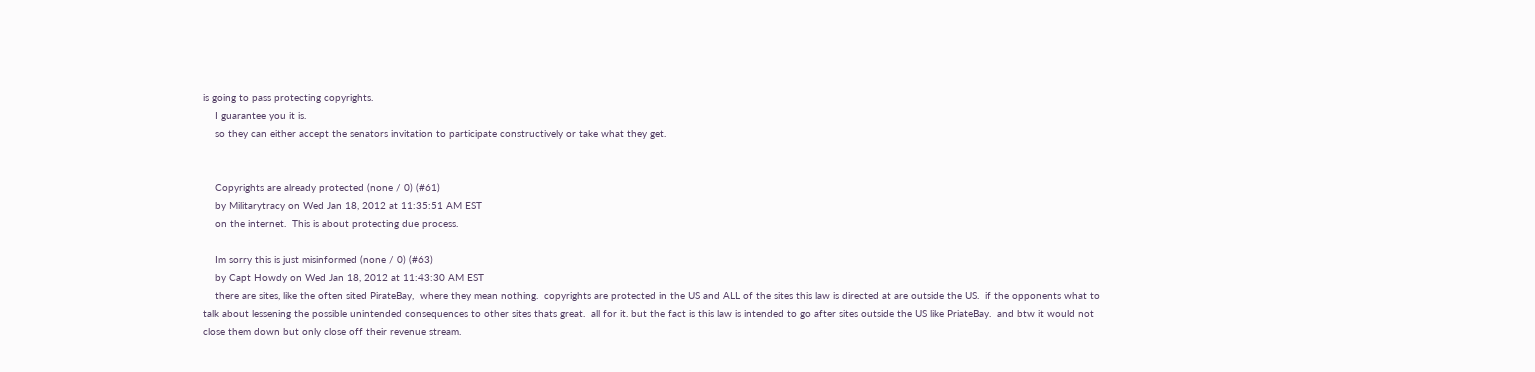is going to pass protecting copyrights.
    I guarantee you it is.
    so they can either accept the senators invitation to participate constructively or take what they get.


    Copyrights are already protected (none / 0) (#61)
    by Militarytracy on Wed Jan 18, 2012 at 11:35:51 AM EST
    on the internet.  This is about protecting due process.

    Im sorry this is just misinformed (none / 0) (#63)
    by Capt Howdy on Wed Jan 18, 2012 at 11:43:30 AM EST
    there are sites, like the often sited PirateBay,  where they mean nothing.  copyrights are protected in the US and ALL of the sites this law is directed at are outside the US.  if the opponents what to talk about lessening the possible unintended consequences to other sites thats great.  all for it. but the fact is this law is intended to go after sites outside the US like PriateBay.  and btw it would not close them down but only close off their revenue stream.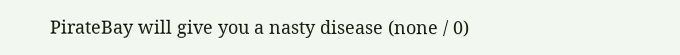PirateBay will give you a nasty disease (none / 0)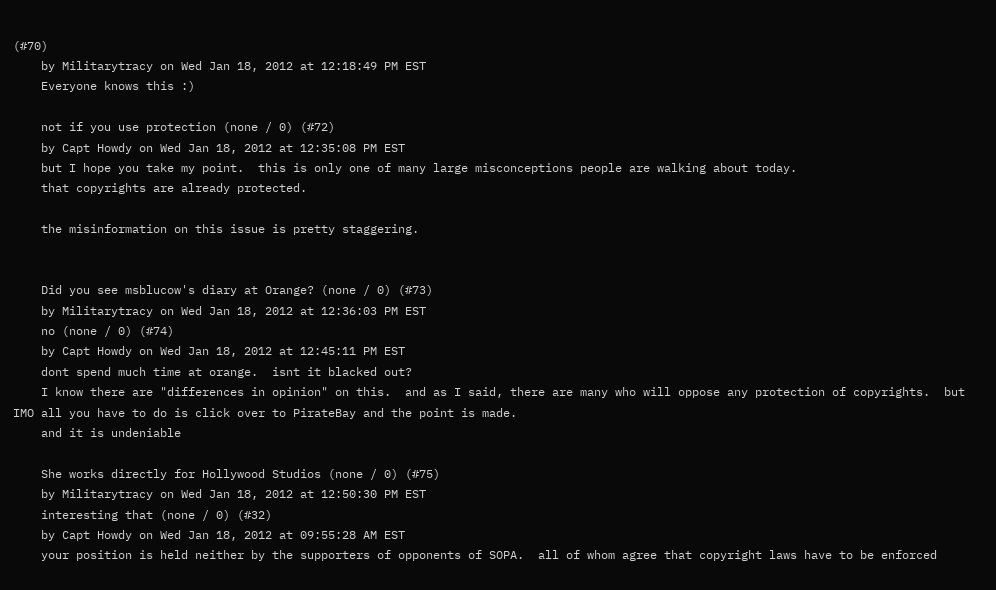(#70)
    by Militarytracy on Wed Jan 18, 2012 at 12:18:49 PM EST
    Everyone knows this :)

    not if you use protection (none / 0) (#72)
    by Capt Howdy on Wed Jan 18, 2012 at 12:35:08 PM EST
    but I hope you take my point.  this is only one of many large misconceptions people are walking about today.
    that copyrights are already protected.

    the misinformation on this issue is pretty staggering.


    Did you see msblucow's diary at Orange? (none / 0) (#73)
    by Militarytracy on Wed Jan 18, 2012 at 12:36:03 PM EST
    no (none / 0) (#74)
    by Capt Howdy on Wed Jan 18, 2012 at 12:45:11 PM EST
    dont spend much time at orange.  isnt it blacked out?
    I know there are "differences in opinion" on this.  and as I said, there are many who will oppose any protection of copyrights.  but IMO all you have to do is click over to PirateBay and the point is made.
    and it is undeniable

    She works directly for Hollywood Studios (none / 0) (#75)
    by Militarytracy on Wed Jan 18, 2012 at 12:50:30 PM EST
    interesting that (none / 0) (#32)
    by Capt Howdy on Wed Jan 18, 2012 at 09:55:28 AM EST
    your position is held neither by the supporters of opponents of SOPA.  all of whom agree that copyright laws have to be enforced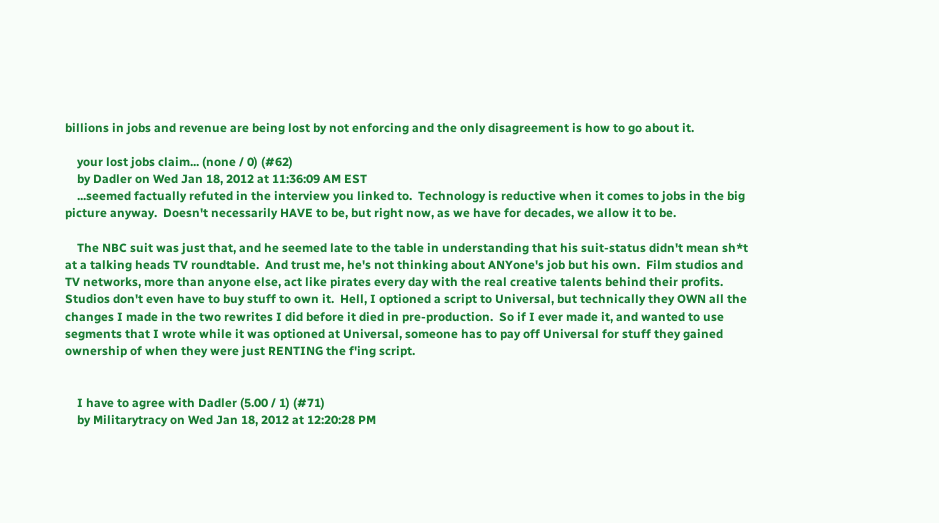billions in jobs and revenue are being lost by not enforcing and the only disagreement is how to go about it.

    your lost jobs claim... (none / 0) (#62)
    by Dadler on Wed Jan 18, 2012 at 11:36:09 AM EST
    ...seemed factually refuted in the interview you linked to.  Technology is reductive when it comes to jobs in the big picture anyway.  Doesn't necessarily HAVE to be, but right now, as we have for decades, we allow it to be.

    The NBC suit was just that, and he seemed late to the table in understanding that his suit-status didn't mean sh*t at a talking heads TV roundtable.  And trust me, he's not thinking about ANYone's job but his own.  Film studios and TV networks, more than anyone else, act like pirates every day with the real creative talents behind their profits.  Studios don't even have to buy stuff to own it.  Hell, I optioned a script to Universal, but technically they OWN all the changes I made in the two rewrites I did before it died in pre-production.  So if I ever made it, and wanted to use segments that I wrote while it was optioned at Universal, someone has to pay off Universal for stuff they gained ownership of when they were just RENTING the f'ing script.


    I have to agree with Dadler (5.00 / 1) (#71)
    by Militarytracy on Wed Jan 18, 2012 at 12:20:28 PM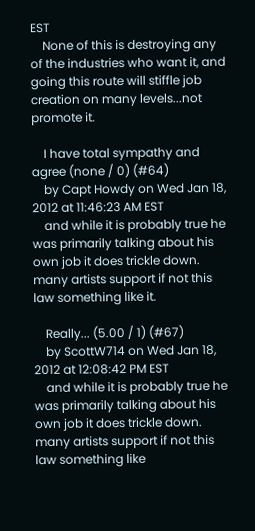EST
    None of this is destroying any of the industries who want it, and going this route will stiffle job creation on many levels...not promote it.

    I have total sympathy and agree (none / 0) (#64)
    by Capt Howdy on Wed Jan 18, 2012 at 11:46:23 AM EST
    and while it is probably true he was primarily talking about his own job it does trickle down.  many artists support if not this law something like it.

    Really... (5.00 / 1) (#67)
    by ScottW714 on Wed Jan 18, 2012 at 12:08:42 PM EST
    and while it is probably true he was primarily talking about his own job it does trickle down.  many artists support if not this law something like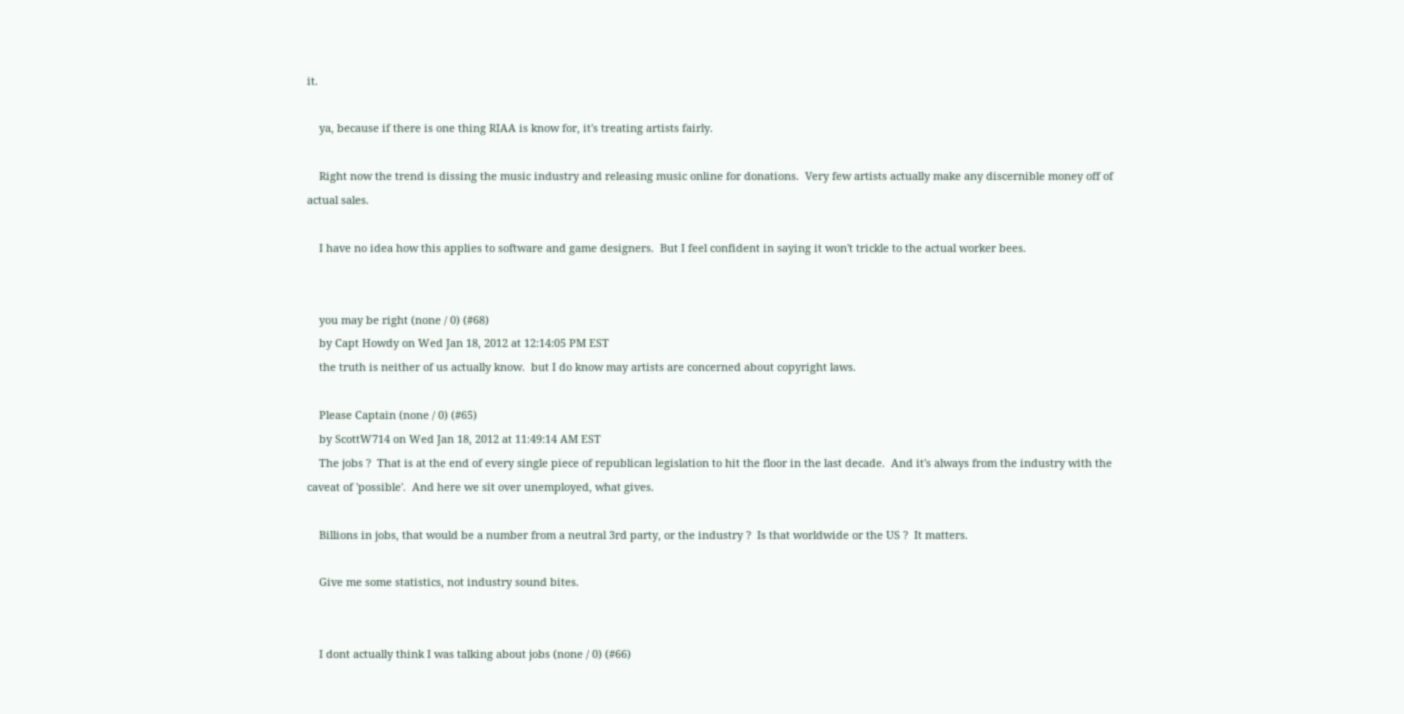it.

    ya, because if there is one thing RIAA is know for, it's treating artists fairly.

    Right now the trend is dissing the music industry and releasing music online for donations.  Very few artists actually make any discernible money off of actual sales.

    I have no idea how this applies to software and game designers.  But I feel confident in saying it won't trickle to the actual worker bees.


    you may be right (none / 0) (#68)
    by Capt Howdy on Wed Jan 18, 2012 at 12:14:05 PM EST
    the truth is neither of us actually know.  but I do know may artists are concerned about copyright laws.

    Please Captain (none / 0) (#65)
    by ScottW714 on Wed Jan 18, 2012 at 11:49:14 AM EST
    The jobs ?  That is at the end of every single piece of republican legislation to hit the floor in the last decade.  And it's always from the industry with the caveat of 'possible'.  And here we sit over unemployed, what gives.

    Billions in jobs, that would be a number from a neutral 3rd party, or the industry ?  Is that worldwide or the US ?  It matters.

    Give me some statistics, not industry sound bites.


    I dont actually think I was talking about jobs (none / 0) (#66)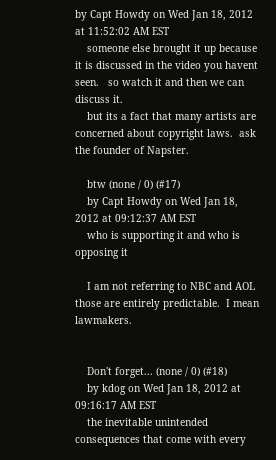by Capt Howdy on Wed Jan 18, 2012 at 11:52:02 AM EST
    someone else brought it up because it is discussed in the video you havent seen.   so watch it and then we can discuss it.
    but its a fact that many artists are concerned about copyright laws.  ask the founder of Napster.

    btw (none / 0) (#17)
    by Capt Howdy on Wed Jan 18, 2012 at 09:12:37 AM EST
    who is supporting it and who is opposing it

    I am not referring to NBC and AOL those are entirely predictable.  I mean lawmakers.


    Don't forget... (none / 0) (#18)
    by kdog on Wed Jan 18, 2012 at 09:16:17 AM EST
    the inevitable unintended consequences that come with every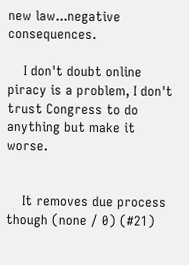new law...negative consequences.

    I don't doubt online piracy is a problem, I don't trust Congress to do anything but make it worse.


    It removes due process though (none / 0) (#21)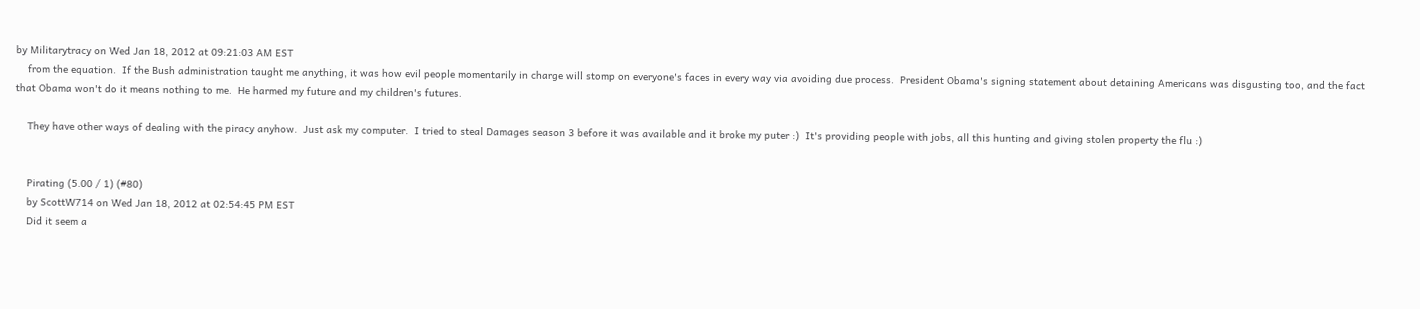by Militarytracy on Wed Jan 18, 2012 at 09:21:03 AM EST
    from the equation.  If the Bush administration taught me anything, it was how evil people momentarily in charge will stomp on everyone's faces in every way via avoiding due process.  President Obama's signing statement about detaining Americans was disgusting too, and the fact that Obama won't do it means nothing to me.  He harmed my future and my children's futures.

    They have other ways of dealing with the piracy anyhow.  Just ask my computer.  I tried to steal Damages season 3 before it was available and it broke my puter :)  It's providing people with jobs, all this hunting and giving stolen property the flu :)


    Pirating (5.00 / 1) (#80)
    by ScottW714 on Wed Jan 18, 2012 at 02:54:45 PM EST
    Did it seem a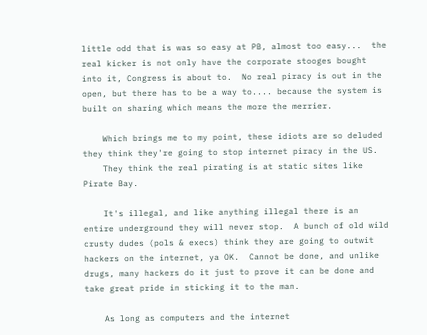little odd that is was so easy at PB, almost too easy...  the real kicker is not only have the corporate stooges bought into it, Congress is about to.  No real piracy is out in the open, but there has to be a way to.... because the system is built on sharing which means the more the merrier.

    Which brings me to my point, these idiots are so deluded they think they're going to stop internet piracy in the US.
    They think the real pirating is at static sites like Pirate Bay.

    It's illegal, and like anything illegal there is an entire underground they will never stop.  A bunch of old wild crusty dudes (pols & execs) think they are going to outwit hackers on the internet, ya OK.  Cannot be done, and unlike drugs, many hackers do it just to prove it can be done and take great pride in sticking it to the man.

    As long as computers and the internet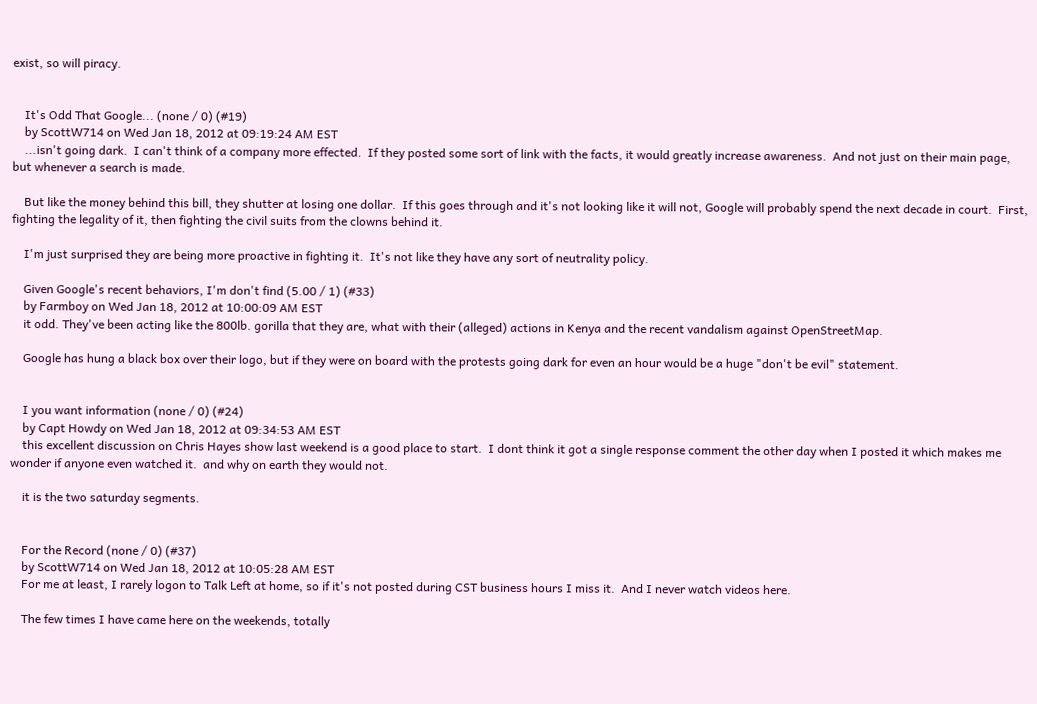exist, so will piracy.


    It's Odd That Google... (none / 0) (#19)
    by ScottW714 on Wed Jan 18, 2012 at 09:19:24 AM EST
    ...isn't going dark.  I can't think of a company more effected.  If they posted some sort of link with the facts, it would greatly increase awareness.  And not just on their main page, but whenever a search is made.

    But like the money behind this bill, they shutter at losing one dollar.  If this goes through and it's not looking like it will not, Google will probably spend the next decade in court.  First, fighting the legality of it, then fighting the civil suits from the clowns behind it.

    I'm just surprised they are being more proactive in fighting it.  It's not like they have any sort of neutrality policy.

    Given Google's recent behaviors, I'm don't find (5.00 / 1) (#33)
    by Farmboy on Wed Jan 18, 2012 at 10:00:09 AM EST
    it odd. They've been acting like the 800lb. gorilla that they are, what with their (alleged) actions in Kenya and the recent vandalism against OpenStreetMap.

    Google has hung a black box over their logo, but if they were on board with the protests going dark for even an hour would be a huge "don't be evil" statement.


    I you want information (none / 0) (#24)
    by Capt Howdy on Wed Jan 18, 2012 at 09:34:53 AM EST
    this excellent discussion on Chris Hayes show last weekend is a good place to start.  I dont think it got a single response comment the other day when I posted it which makes me wonder if anyone even watched it.  and why on earth they would not.

    it is the two saturday segments.


    For the Record (none / 0) (#37)
    by ScottW714 on Wed Jan 18, 2012 at 10:05:28 AM EST
    For me at least, I rarely logon to Talk Left at home, so if it's not posted during CST business hours I miss it.  And I never watch videos here.

    The few times I have came here on the weekends, totally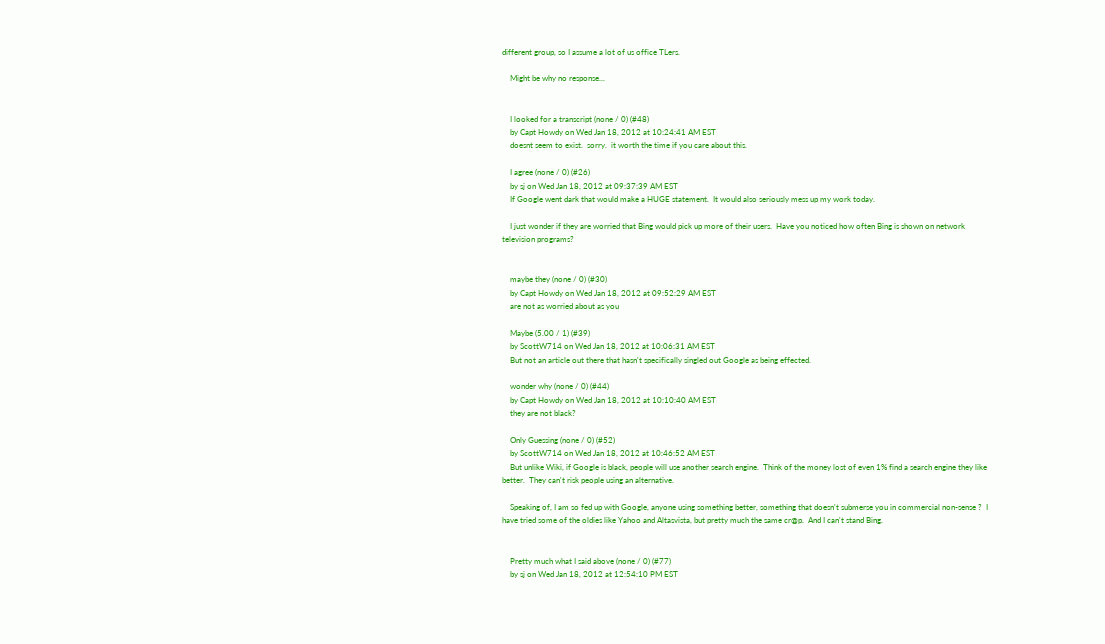different group, so I assume a lot of us office TLers.

    Might be why no response...


    I looked for a transcript (none / 0) (#48)
    by Capt Howdy on Wed Jan 18, 2012 at 10:24:41 AM EST
    doesnt seem to exist.  sorry.  it worth the time if you care about this.

    I agree (none / 0) (#26)
    by sj on Wed Jan 18, 2012 at 09:37:39 AM EST
    If Google went dark that would make a HUGE statement.  It would also seriously mess up my work today.

    I just wonder if they are worried that Bing would pick up more of their users.  Have you noticed how often Bing is shown on network television programs?


    maybe they (none / 0) (#30)
    by Capt Howdy on Wed Jan 18, 2012 at 09:52:29 AM EST
    are not as worried about as you

    Maybe (5.00 / 1) (#39)
    by ScottW714 on Wed Jan 18, 2012 at 10:06:31 AM EST
    But not an article out there that hasn't specifically singled out Google as being effected.

    wonder why (none / 0) (#44)
    by Capt Howdy on Wed Jan 18, 2012 at 10:10:40 AM EST
    they are not black?

    Only Guessing (none / 0) (#52)
    by ScottW714 on Wed Jan 18, 2012 at 10:46:52 AM EST
    But unlike Wiki, if Google is black, people will use another search engine.  Think of the money lost of even 1% find a search engine they like better.  They can't risk people using an alternative.

    Speaking of, I am so fed up with Google, anyone using something better, something that doesn't submerse you in commercial non-sense ?  I have tried some of the oldies like Yahoo and Altasvista, but pretty much the same cr@p.  And I can't stand Bing.


    Pretty much what I said above (none / 0) (#77)
    by sj on Wed Jan 18, 2012 at 12:54:10 PM EST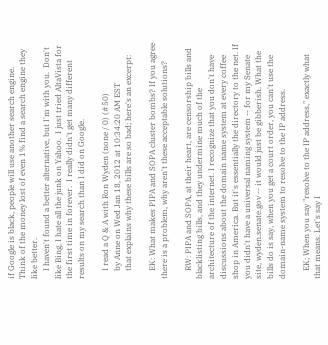if Google is black, people will use another search engine.  Think of the money lost of even 1% find a search engine they like better.
    I haven't found a better alternative, but I'm with you.  Don't like Bing, I hate all the junk on Yahoo.  I just tried AltaVista for the first time in forever.  I really didn't get many different results on my search than I did on Google.

    I read a Q & A with Ron Wyden (none / 0) (#50)
    by Anne on Wed Jan 18, 2012 at 10:34:20 AM EST
    that explains why these bills are so bad; here's an excerpt:

    EK: What makes PIPA and SOPA cluster bombs? If you agree there is a problem, why aren't these acceptable solutions?

    RW: PIPA and SOPA, at their heart, are censorship bills and blacklisting bills, and they undermine much of the architecture of the internet. I recognize that you don't have discussions about the domain name system at every coffee shop in America. But it's essentially the directory to the net. If you didn't have a universal naming system -- for my Senate site, wyden.senate.gov -- it would just be gibberish. What the bills do is say, when you get a court order, you can't use the domain-name system to resolve to the IP address.

    EK; When you say "resolve to the IP address," exactly what that means. Let's say I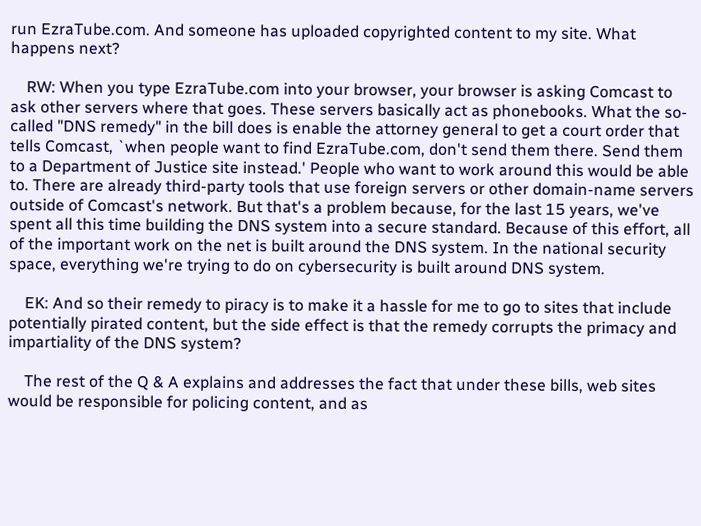run EzraTube.com. And someone has uploaded copyrighted content to my site. What happens next?

    RW: When you type EzraTube.com into your browser, your browser is asking Comcast to ask other servers where that goes. These servers basically act as phonebooks. What the so-called "DNS remedy" in the bill does is enable the attorney general to get a court order that tells Comcast, `when people want to find EzraTube.com, don't send them there. Send them to a Department of Justice site instead.' People who want to work around this would be able to. There are already third-party tools that use foreign servers or other domain-name servers outside of Comcast's network. But that's a problem because, for the last 15 years, we've spent all this time building the DNS system into a secure standard. Because of this effort, all of the important work on the net is built around the DNS system. In the national security space, everything we're trying to do on cybersecurity is built around DNS system.

    EK: And so their remedy to piracy is to make it a hassle for me to go to sites that include potentially pirated content, but the side effect is that the remedy corrupts the primacy and impartiality of the DNS system?

    The rest of the Q & A explains and addresses the fact that under these bills, web sites would be responsible for policing content, and as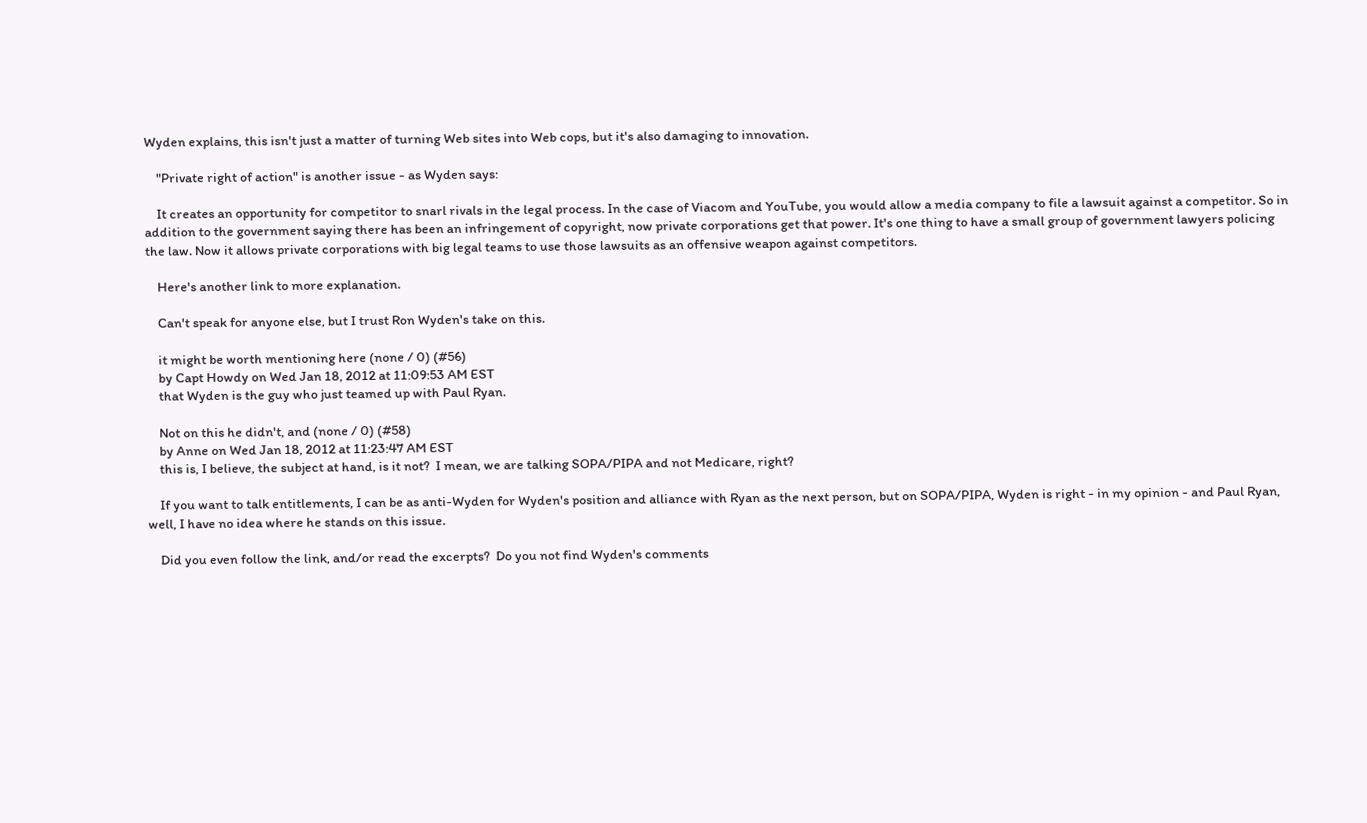Wyden explains, this isn't just a matter of turning Web sites into Web cops, but it's also damaging to innovation.

    "Private right of action" is another issue - as Wyden says:

    It creates an opportunity for competitor to snarl rivals in the legal process. In the case of Viacom and YouTube, you would allow a media company to file a lawsuit against a competitor. So in addition to the government saying there has been an infringement of copyright, now private corporations get that power. It's one thing to have a small group of government lawyers policing the law. Now it allows private corporations with big legal teams to use those lawsuits as an offensive weapon against competitors.

    Here's another link to more explanation.

    Can't speak for anyone else, but I trust Ron Wyden's take on this.

    it might be worth mentioning here (none / 0) (#56)
    by Capt Howdy on Wed Jan 18, 2012 at 11:09:53 AM EST
    that Wyden is the guy who just teamed up with Paul Ryan.

    Not on this he didn't, and (none / 0) (#58)
    by Anne on Wed Jan 18, 2012 at 11:23:47 AM EST
    this is, I believe, the subject at hand, is it not?  I mean, we are talking SOPA/PIPA and not Medicare, right?

    If you want to talk entitlements, I can be as anti-Wyden for Wyden's position and alliance with Ryan as the next person, but on SOPA/PIPA, Wyden is right - in my opinion - and Paul Ryan, well, I have no idea where he stands on this issue.

    Did you even follow the link, and/or read the excerpts?  Do you not find Wyden's comments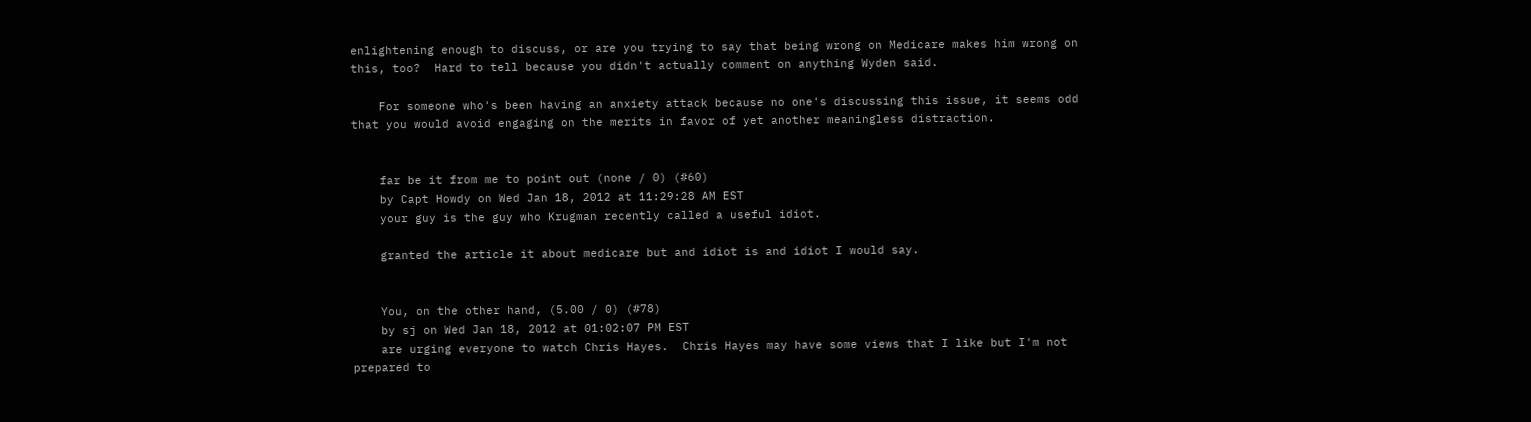enlightening enough to discuss, or are you trying to say that being wrong on Medicare makes him wrong on this, too?  Hard to tell because you didn't actually comment on anything Wyden said.

    For someone who's been having an anxiety attack because no one's discussing this issue, it seems odd that you would avoid engaging on the merits in favor of yet another meaningless distraction.


    far be it from me to point out (none / 0) (#60)
    by Capt Howdy on Wed Jan 18, 2012 at 11:29:28 AM EST
    your guy is the guy who Krugman recently called a useful idiot.

    granted the article it about medicare but and idiot is and idiot I would say.


    You, on the other hand, (5.00 / 0) (#78)
    by sj on Wed Jan 18, 2012 at 01:02:07 PM EST
    are urging everyone to watch Chris Hayes.  Chris Hayes may have some views that I like but I'm not prepared to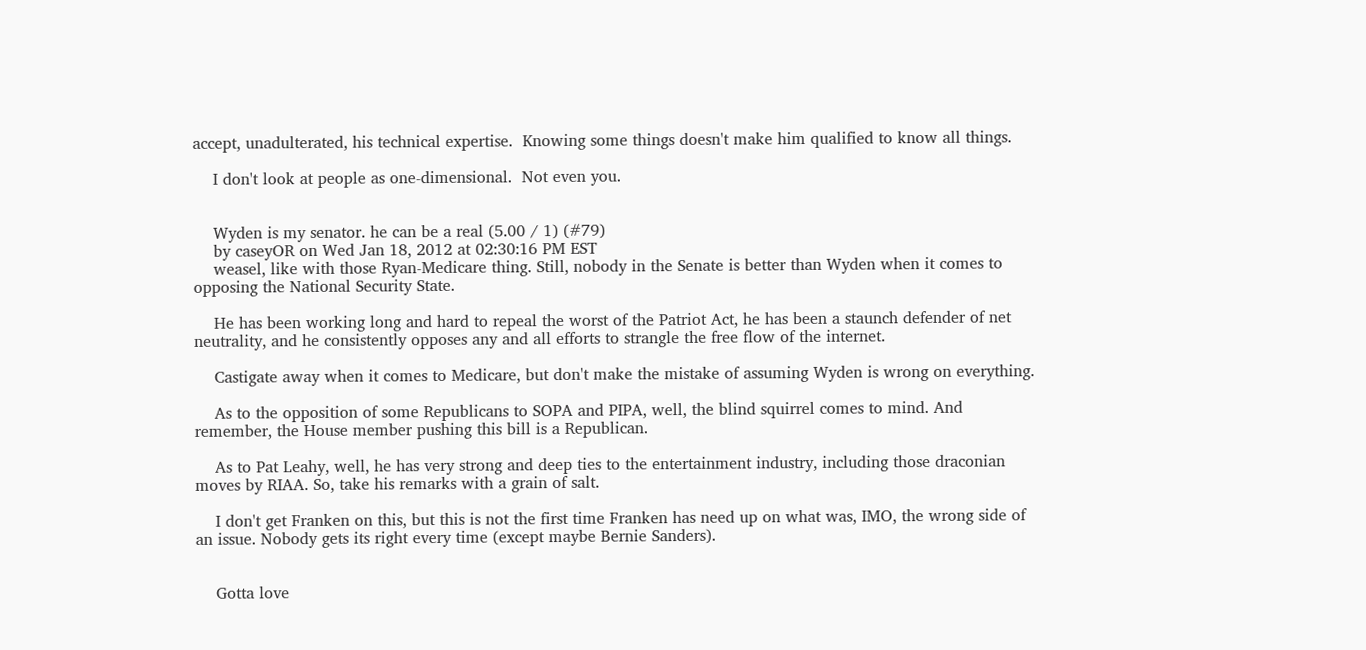accept, unadulterated, his technical expertise.  Knowing some things doesn't make him qualified to know all things.

    I don't look at people as one-dimensional.  Not even you.


    Wyden is my senator. he can be a real (5.00 / 1) (#79)
    by caseyOR on Wed Jan 18, 2012 at 02:30:16 PM EST
    weasel, like with those Ryan-Medicare thing. Still, nobody in the Senate is better than Wyden when it comes to opposing the National Security State.

    He has been working long and hard to repeal the worst of the Patriot Act, he has been a staunch defender of net neutrality, and he consistently opposes any and all efforts to strangle the free flow of the internet.

    Castigate away when it comes to Medicare, but don't make the mistake of assuming Wyden is wrong on everything.

    As to the opposition of some Republicans to SOPA and PIPA, well, the blind squirrel comes to mind. And remember, the House member pushing this bill is a Republican.

    As to Pat Leahy, well, he has very strong and deep ties to the entertainment industry, including those draconian moves by RIAA. So, take his remarks with a grain of salt.

    I don't get Franken on this, but this is not the first time Franken has need up on what was, IMO, the wrong side of an issue. Nobody gets its right every time (except maybe Bernie Sanders).


    Gotta love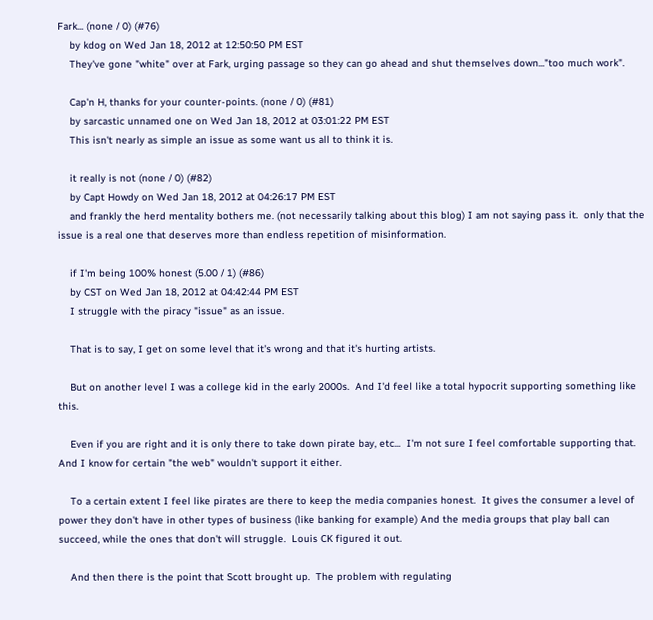Fark... (none / 0) (#76)
    by kdog on Wed Jan 18, 2012 at 12:50:50 PM EST
    They've gone "white" over at Fark, urging passage so they can go ahead and shut themselves down..."too much work".

    Cap'n H, thanks for your counter-points. (none / 0) (#81)
    by sarcastic unnamed one on Wed Jan 18, 2012 at 03:01:22 PM EST
    This isn't nearly as simple an issue as some want us all to think it is.

    it really is not (none / 0) (#82)
    by Capt Howdy on Wed Jan 18, 2012 at 04:26:17 PM EST
    and frankly the herd mentality bothers me. (not necessarily talking about this blog) I am not saying pass it.  only that the issue is a real one that deserves more than endless repetition of misinformation.

    if I'm being 100% honest (5.00 / 1) (#86)
    by CST on Wed Jan 18, 2012 at 04:42:44 PM EST
    I struggle with the piracy "issue" as an issue.

    That is to say, I get on some level that it's wrong and that it's hurting artists.

    But on another level I was a college kid in the early 2000s.  And I'd feel like a total hypocrit supporting something like this.

    Even if you are right and it is only there to take down pirate bay, etc...  I'm not sure I feel comfortable supporting that.  And I know for certain "the web" wouldn't support it either.

    To a certain extent I feel like pirates are there to keep the media companies honest.  It gives the consumer a level of power they don't have in other types of business (like banking for example) And the media groups that play ball can succeed, while the ones that don't will struggle.  Louis CK figured it out.

    And then there is the point that Scott brought up.  The problem with regulating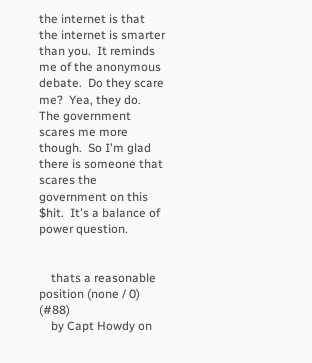the internet is that the internet is smarter than you.  It reminds me of the anonymous debate.  Do they scare me?  Yea, they do.  The government scares me more though.  So I'm glad there is someone that scares the government on this $hit.  It's a balance of power question.


    thats a reasonable position (none / 0) (#88)
    by Capt Howdy on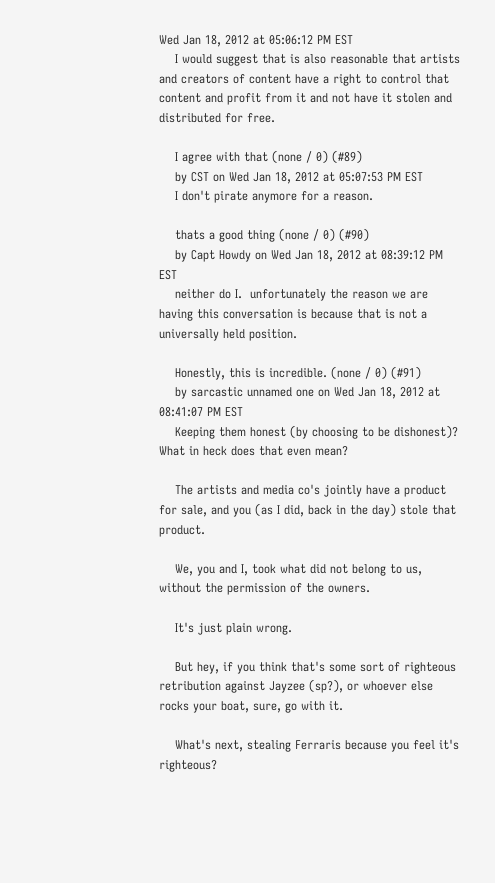Wed Jan 18, 2012 at 05:06:12 PM EST
    I would suggest that is also reasonable that artists and creators of content have a right to control that content and profit from it and not have it stolen and distributed for free.

    I agree with that (none / 0) (#89)
    by CST on Wed Jan 18, 2012 at 05:07:53 PM EST
    I don't pirate anymore for a reason.

    thats a good thing (none / 0) (#90)
    by Capt Howdy on Wed Jan 18, 2012 at 08:39:12 PM EST
    neither do I.  unfortunately the reason we are having this conversation is because that is not a universally held position.

    Honestly, this is incredible. (none / 0) (#91)
    by sarcastic unnamed one on Wed Jan 18, 2012 at 08:41:07 PM EST
    Keeping them honest (by choosing to be dishonest)? What in heck does that even mean?

    The artists and media co's jointly have a product for sale, and you (as I did, back in the day) stole that product.

    We, you and I, took what did not belong to us, without the permission of the owners.

    It's just plain wrong.

    But hey, if you think that's some sort of righteous retribution against Jayzee (sp?), or whoever else rocks your boat, sure, go with it.

    What's next, stealing Ferraris because you feel it's righteous?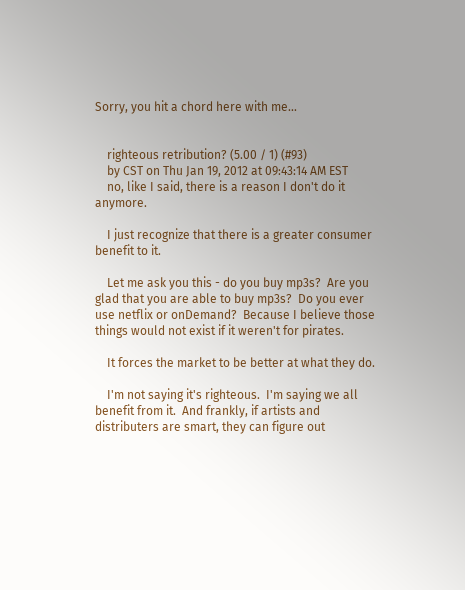Sorry, you hit a chord here with me...


    righteous retribution? (5.00 / 1) (#93)
    by CST on Thu Jan 19, 2012 at 09:43:14 AM EST
    no, like I said, there is a reason I don't do it anymore.

    I just recognize that there is a greater consumer benefit to it.

    Let me ask you this - do you buy mp3s?  Are you glad that you are able to buy mp3s?  Do you ever use netflix or onDemand?  Because I believe those things would not exist if it weren't for pirates.

    It forces the market to be better at what they do.

    I'm not saying it's righteous.  I'm saying we all benefit from it.  And frankly, if artists and distributers are smart, they can figure out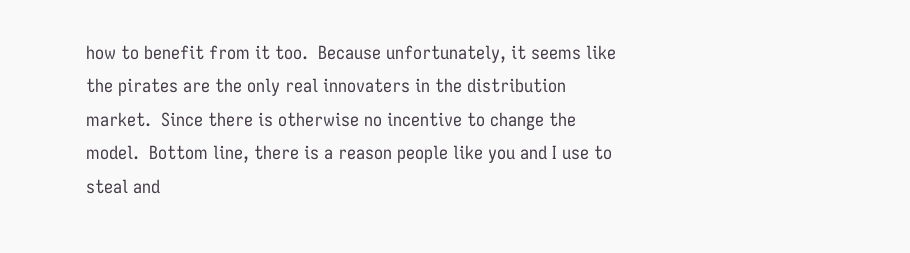how to benefit from it too.  Because unfortunately, it seems like the pirates are the only real innovaters in the distribution market.  Since there is otherwise no incentive to change the model.  Bottom line, there is a reason people like you and I use to steal and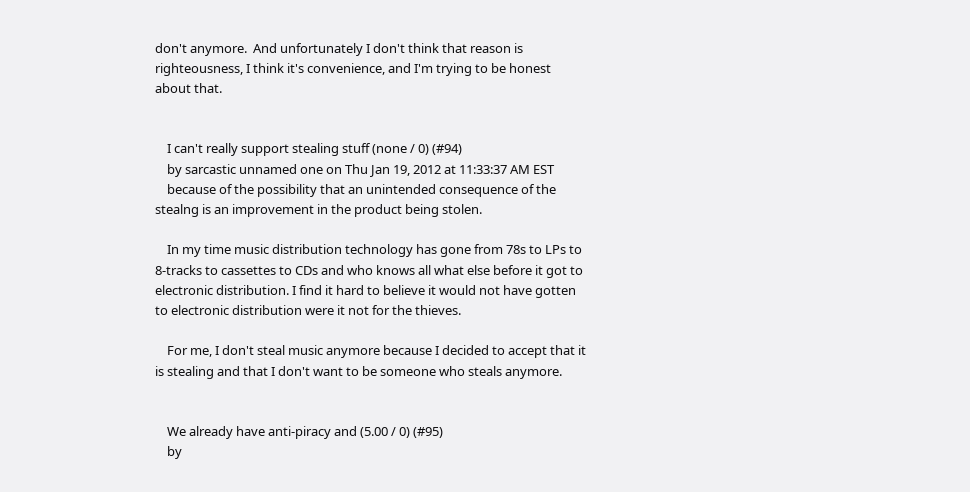don't anymore.  And unfortunately I don't think that reason is righteousness, I think it's convenience, and I'm trying to be honest about that.


    I can't really support stealing stuff (none / 0) (#94)
    by sarcastic unnamed one on Thu Jan 19, 2012 at 11:33:37 AM EST
    because of the possibility that an unintended consequence of the stealng is an improvement in the product being stolen.

    In my time music distribution technology has gone from 78s to LPs to 8-tracks to cassettes to CDs and who knows all what else before it got to electronic distribution. I find it hard to believe it would not have gotten to electronic distribution were it not for the thieves.

    For me, I don't steal music anymore because I decided to accept that it is stealing and that I don't want to be someone who steals anymore.


    We already have anti-piracy and (5.00 / 0) (#95)
    by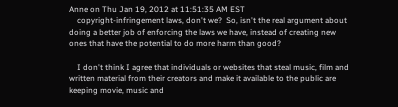Anne on Thu Jan 19, 2012 at 11:51:35 AM EST
    copyright-infringement laws, don't we?  So, isn't the real argument about doing a better job of enforcing the laws we have, instead of creating new ones that have the potential to do more harm than good?

    I don't think I agree that individuals or websites that steal music, film and written material from their creators and make it available to the public are keeping movie, music and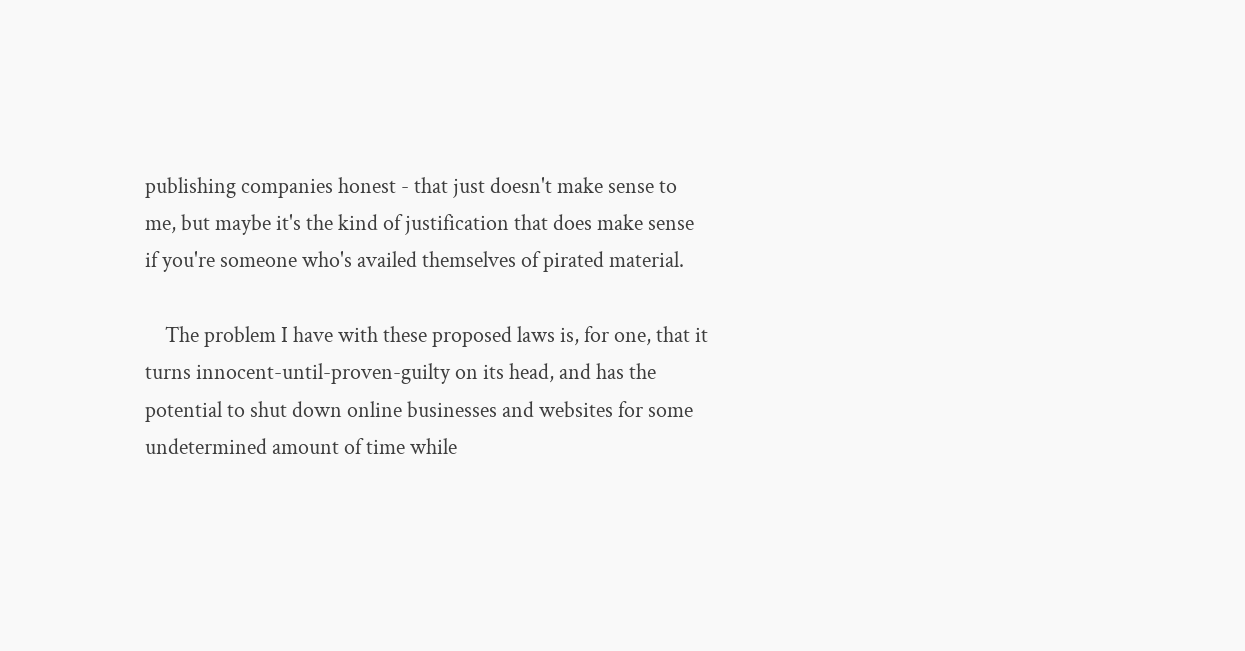publishing companies honest - that just doesn't make sense to me, but maybe it's the kind of justification that does make sense if you're someone who's availed themselves of pirated material.

    The problem I have with these proposed laws is, for one, that it turns innocent-until-proven-guilty on its head, and has the potential to shut down online businesses and websites for some undetermined amount of time while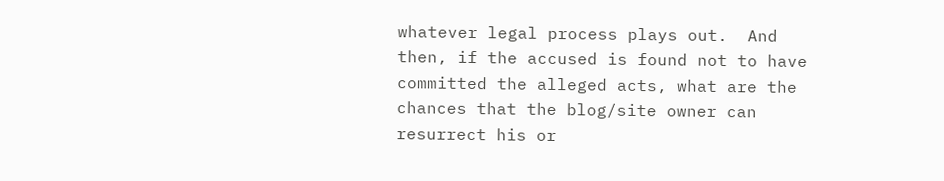whatever legal process plays out.  And then, if the accused is found not to have committed the alleged acts, what are the chances that the blog/site owner can resurrect his or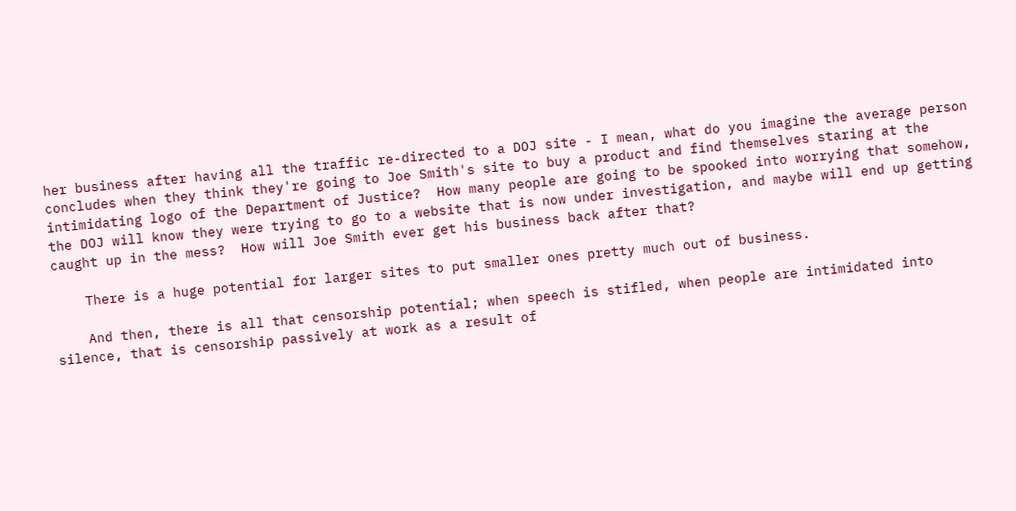her business after having all the traffic re-directed to a DOJ site - I mean, what do you imagine the average person concludes when they think they're going to Joe Smith's site to buy a product and find themselves staring at the intimidating logo of the Department of Justice?  How many people are going to be spooked into worrying that somehow, the DOJ will know they were trying to go to a website that is now under investigation, and maybe will end up getting caught up in the mess?  How will Joe Smith ever get his business back after that?

    There is a huge potential for larger sites to put smaller ones pretty much out of business.

    And then, there is all that censorship potential; when speech is stifled, when people are intimidated into silence, that is censorship passively at work as a result of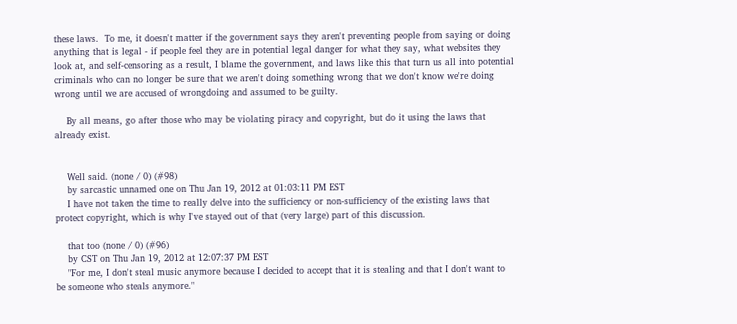these laws.  To me, it doesn't matter if the government says they aren't preventing people from saying or doing anything that is legal - if people feel they are in potential legal danger for what they say, what websites they look at, and self-censoring as a result, I blame the government, and laws like this that turn us all into potential criminals who can no longer be sure that we aren't doing something wrong that we don't know we're doing wrong until we are accused of wrongdoing and assumed to be guilty.

    By all means, go after those who may be violating piracy and copyright, but do it using the laws that already exist.


    Well said. (none / 0) (#98)
    by sarcastic unnamed one on Thu Jan 19, 2012 at 01:03:11 PM EST
    I have not taken the time to really delve into the sufficiency or non-sufficiency of the existing laws that protect copyright, which is why I've stayed out of that (very large) part of this discussion.

    that too (none / 0) (#96)
    by CST on Thu Jan 19, 2012 at 12:07:37 PM EST
    "For me, I don't steal music anymore because I decided to accept that it is stealing and that I don't want to be someone who steals anymore."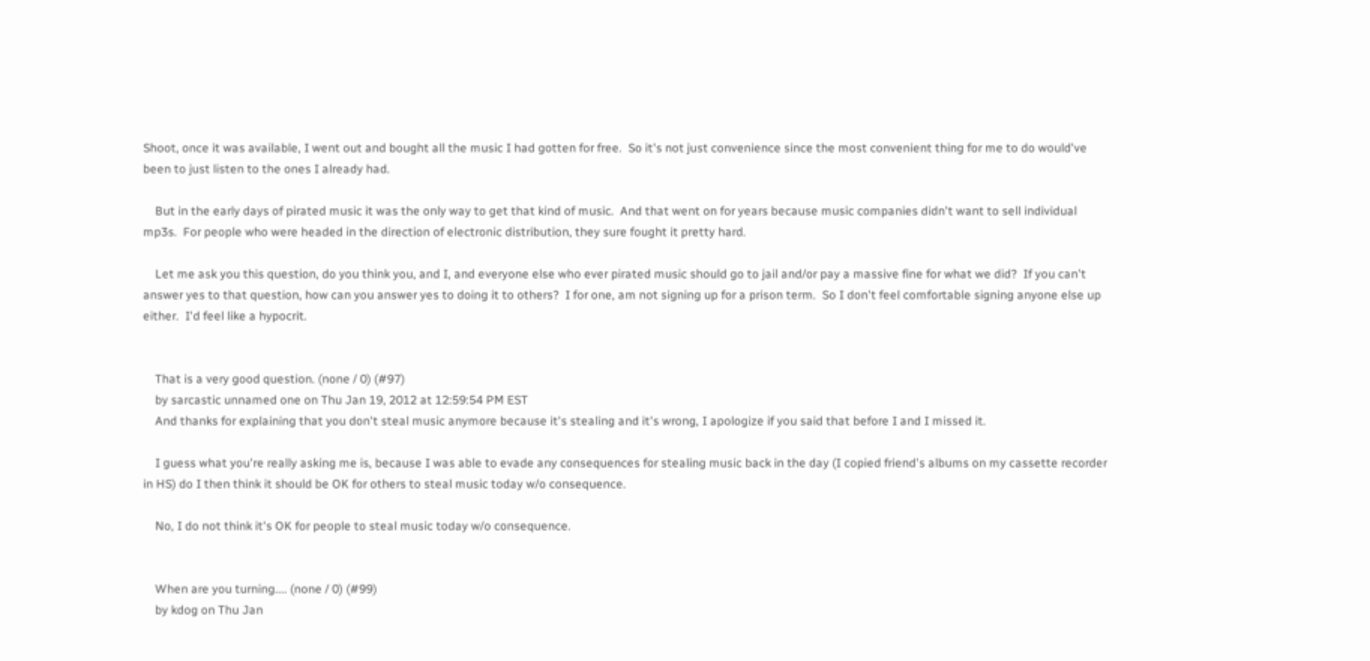Shoot, once it was available, I went out and bought all the music I had gotten for free.  So it's not just convenience since the most convenient thing for me to do would've been to just listen to the ones I already had.

    But in the early days of pirated music it was the only way to get that kind of music.  And that went on for years because music companies didn't want to sell individual mp3s.  For people who were headed in the direction of electronic distribution, they sure fought it pretty hard.

    Let me ask you this question, do you think you, and I, and everyone else who ever pirated music should go to jail and/or pay a massive fine for what we did?  If you can't answer yes to that question, how can you answer yes to doing it to others?  I for one, am not signing up for a prison term.  So I don't feel comfortable signing anyone else up either.  I'd feel like a hypocrit.


    That is a very good question. (none / 0) (#97)
    by sarcastic unnamed one on Thu Jan 19, 2012 at 12:59:54 PM EST
    And thanks for explaining that you don't steal music anymore because it's stealing and it's wrong, I apologize if you said that before I and I missed it.

    I guess what you're really asking me is, because I was able to evade any consequences for stealing music back in the day (I copied friend's albums on my cassette recorder in HS) do I then think it should be OK for others to steal music today w/o consequence.

    No, I do not think it's OK for people to steal music today w/o consequence.


    When are you turning.... (none / 0) (#99)
    by kdog on Thu Jan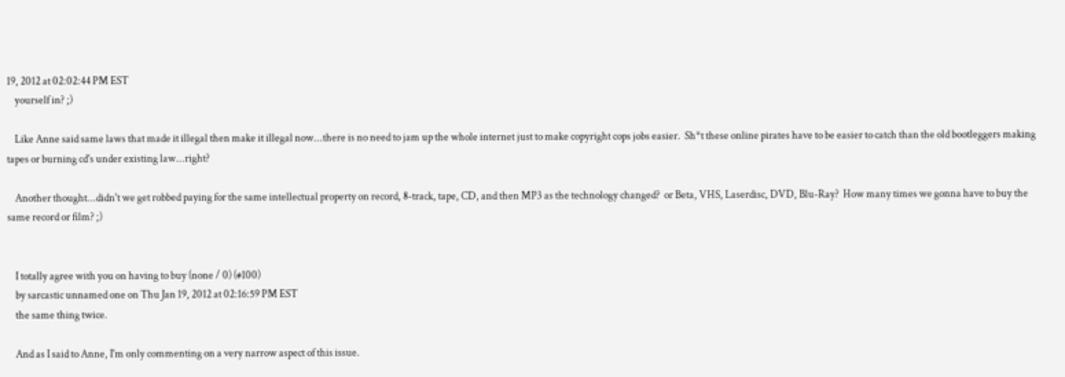19, 2012 at 02:02:44 PM EST
    yourself in? ;)

    Like Anne said same laws that made it illegal then make it illegal now...there is no need to jam up the whole internet just to make copyright cops jobs easier.  Sh*t these online pirates have to be easier to catch than the old bootleggers making tapes or burning cd's under existing law...right?

    Another thought...didn't we get robbed paying for the same intellectual property on record, 8-track, tape, CD, and then MP3 as the technology changed?  or Beta, VHS, Laserdisc, DVD, Blu-Ray?  How many times we gonna have to buy the same record or film? ;)


    I totally agree with you on having to buy (none / 0) (#100)
    by sarcastic unnamed one on Thu Jan 19, 2012 at 02:16:59 PM EST
    the same thing twice.

    And as I said to Anne, I'm only commenting on a very narrow aspect of this issue.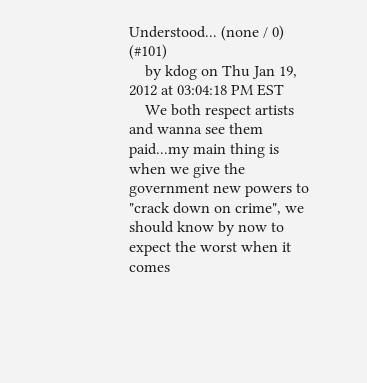Understood... (none / 0) (#101)
    by kdog on Thu Jan 19, 2012 at 03:04:18 PM EST
    We both respect artists and wanna see them paid...my main thing is when we give the government new powers to "crack down on crime", we should know by now to expect the worst when it comes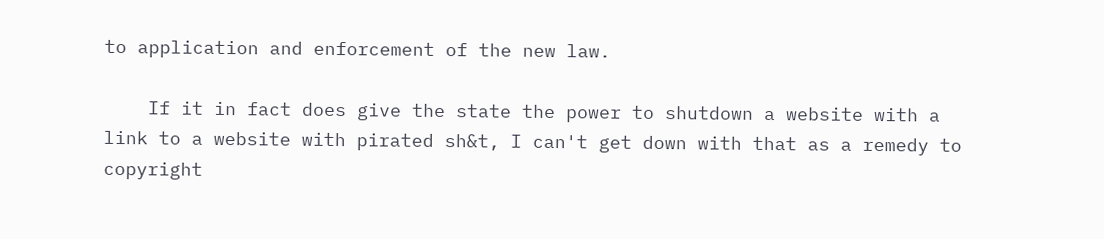to application and enforcement of the new law.

    If it in fact does give the state the power to shutdown a website with a link to a website with pirated sh&t, I can't get down with that as a remedy to copyright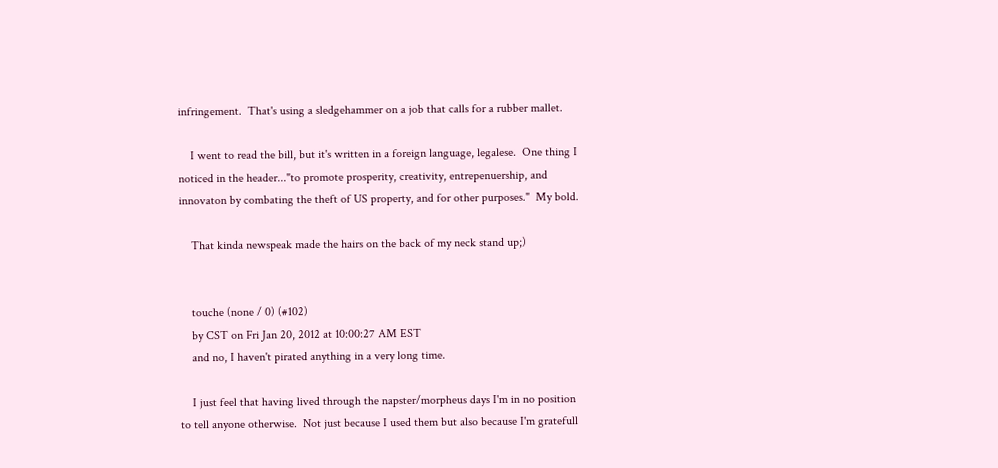infringement.  That's using a sledgehammer on a job that calls for a rubber mallet.

    I went to read the bill, but it's written in a foreign language, legalese.  One thing I noticed in the header..."to promote prosperity, creativity, entrepenuership, and innovaton by combating the theft of US property, and for other purposes."  My bold.

    That kinda newspeak made the hairs on the back of my neck stand up;)


    touche (none / 0) (#102)
    by CST on Fri Jan 20, 2012 at 10:00:27 AM EST
    and no, I haven't pirated anything in a very long time.

    I just feel that having lived through the napster/morpheus days I'm in no position to tell anyone otherwise.  Not just because I used them but also because I'm gratefull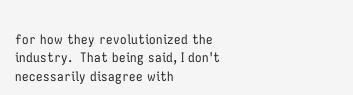for how they revolutionized the industry.  That being said, I don't necessarily disagree with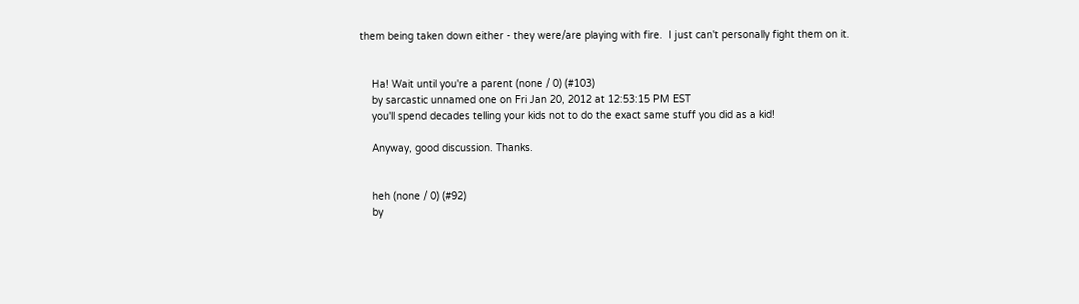them being taken down either - they were/are playing with fire.  I just can't personally fight them on it.


    Ha! Wait until you're a parent (none / 0) (#103)
    by sarcastic unnamed one on Fri Jan 20, 2012 at 12:53:15 PM EST
    you'll spend decades telling your kids not to do the exact same stuff you did as a kid!

    Anyway, good discussion. Thanks.


    heh (none / 0) (#92)
    by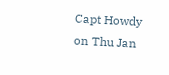Capt Howdy on Thu Jan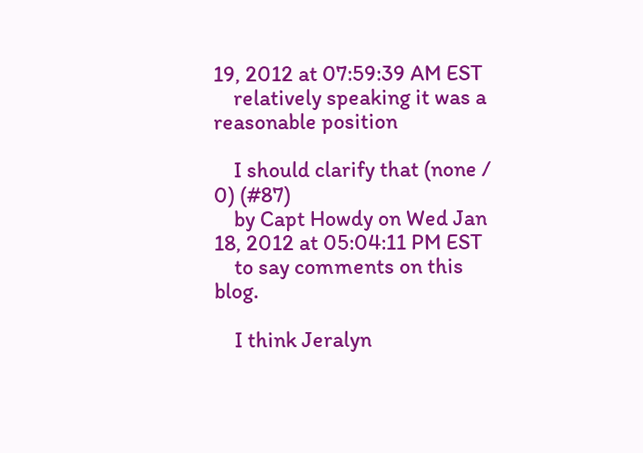19, 2012 at 07:59:39 AM EST
    relatively speaking it was a reasonable position

    I should clarify that (none / 0) (#87)
    by Capt Howdy on Wed Jan 18, 2012 at 05:04:11 PM EST
    to say comments on this blog.

    I think Jeralyn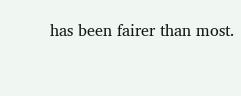has been fairer than most.